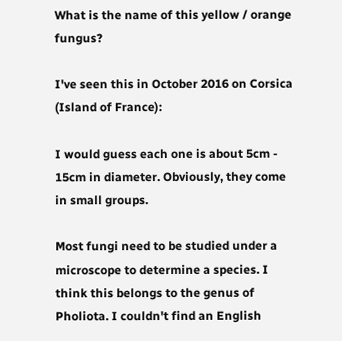What is the name of this yellow / orange fungus?

I've seen this in October 2016 on Corsica (Island of France):

I would guess each one is about 5cm - 15cm in diameter. Obviously, they come in small groups.

Most fungi need to be studied under a microscope to determine a species. I think this belongs to the genus of Pholiota. I couldn't find an English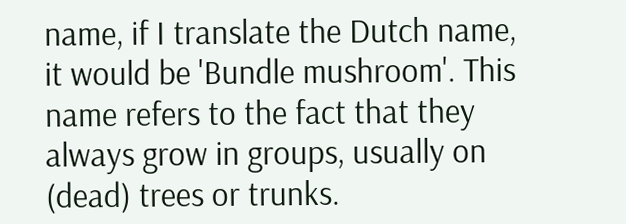name, if I translate the Dutch name, it would be 'Bundle mushroom'. This name refers to the fact that they always grow in groups, usually on (dead) trees or trunks.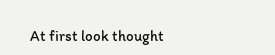At first look thought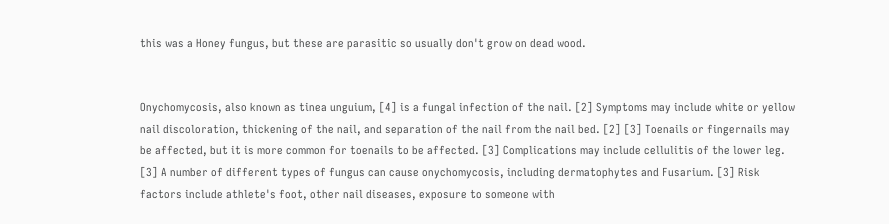this was a Honey fungus, but these are parasitic so usually don't grow on dead wood.


Onychomycosis, also known as tinea unguium, [4] is a fungal infection of the nail. [2] Symptoms may include white or yellow nail discoloration, thickening of the nail, and separation of the nail from the nail bed. [2] [3] Toenails or fingernails may be affected, but it is more common for toenails to be affected. [3] Complications may include cellulitis of the lower leg. [3] A number of different types of fungus can cause onychomycosis, including dermatophytes and Fusarium. [3] Risk factors include athlete's foot, other nail diseases, exposure to someone with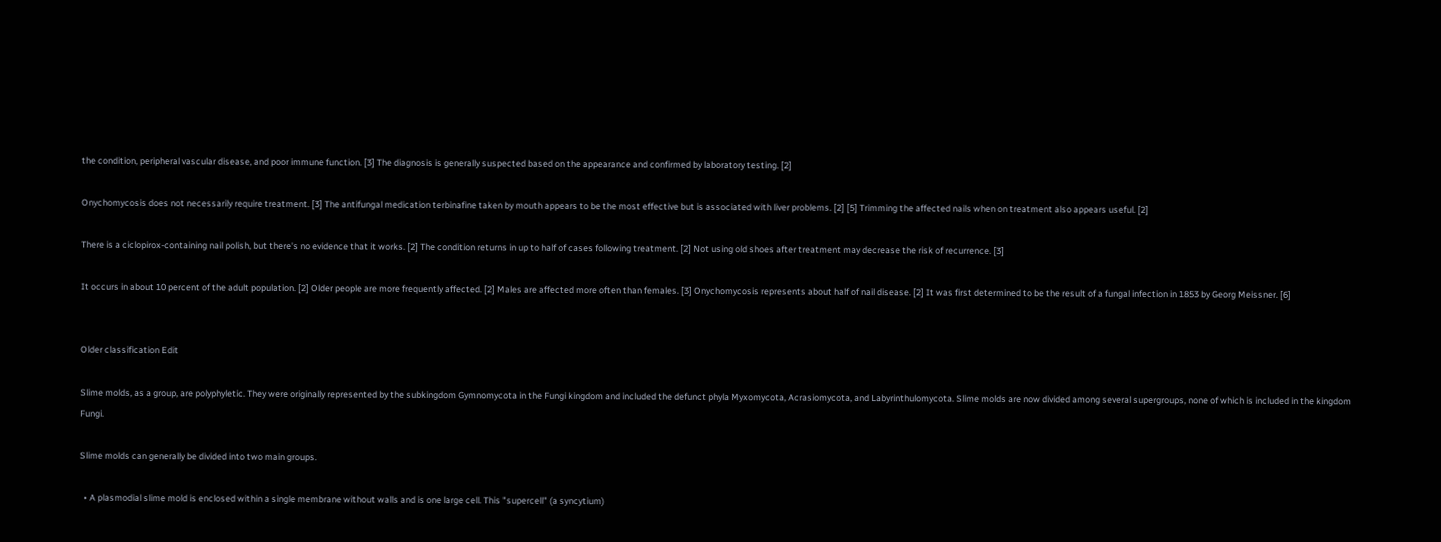the condition, peripheral vascular disease, and poor immune function. [3] The diagnosis is generally suspected based on the appearance and confirmed by laboratory testing. [2]

Onychomycosis does not necessarily require treatment. [3] The antifungal medication terbinafine taken by mouth appears to be the most effective but is associated with liver problems. [2] [5] Trimming the affected nails when on treatment also appears useful. [2]

There is a ciclopirox-containing nail polish, but there's no evidence that it works. [2] The condition returns in up to half of cases following treatment. [2] Not using old shoes after treatment may decrease the risk of recurrence. [3]

It occurs in about 10 percent of the adult population. [2] Older people are more frequently affected. [2] Males are affected more often than females. [3] Onychomycosis represents about half of nail disease. [2] It was first determined to be the result of a fungal infection in 1853 by Georg Meissner. [6]


Older classification Edit

Slime molds, as a group, are polyphyletic. They were originally represented by the subkingdom Gymnomycota in the Fungi kingdom and included the defunct phyla Myxomycota, Acrasiomycota, and Labyrinthulomycota. Slime molds are now divided among several supergroups, none of which is included in the kingdom Fungi.

Slime molds can generally be divided into two main groups.

  • A plasmodial slime mold is enclosed within a single membrane without walls and is one large cell. This "supercell" (a syncytium)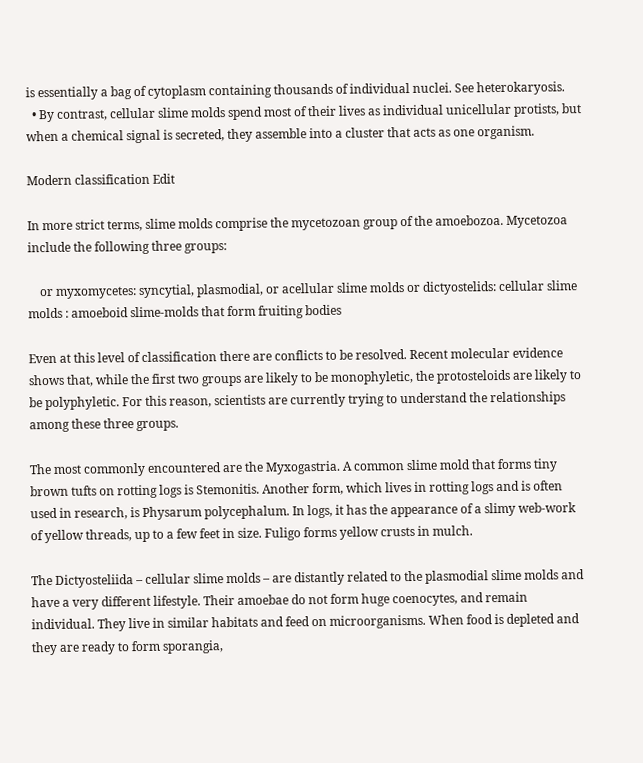is essentially a bag of cytoplasm containing thousands of individual nuclei. See heterokaryosis.
  • By contrast, cellular slime molds spend most of their lives as individual unicellular protists, but when a chemical signal is secreted, they assemble into a cluster that acts as one organism.

Modern classification Edit

In more strict terms, slime molds comprise the mycetozoan group of the amoebozoa. Mycetozoa include the following three groups:

    or myxomycetes: syncytial, plasmodial, or acellular slime molds or dictyostelids: cellular slime molds : amoeboid slime-molds that form fruiting bodies

Even at this level of classification there are conflicts to be resolved. Recent molecular evidence shows that, while the first two groups are likely to be monophyletic, the protosteloids are likely to be polyphyletic. For this reason, scientists are currently trying to understand the relationships among these three groups.

The most commonly encountered are the Myxogastria. A common slime mold that forms tiny brown tufts on rotting logs is Stemonitis. Another form, which lives in rotting logs and is often used in research, is Physarum polycephalum. In logs, it has the appearance of a slimy web-work of yellow threads, up to a few feet in size. Fuligo forms yellow crusts in mulch.

The Dictyosteliida – cellular slime molds – are distantly related to the plasmodial slime molds and have a very different lifestyle. Their amoebae do not form huge coenocytes, and remain individual. They live in similar habitats and feed on microorganisms. When food is depleted and they are ready to form sporangia,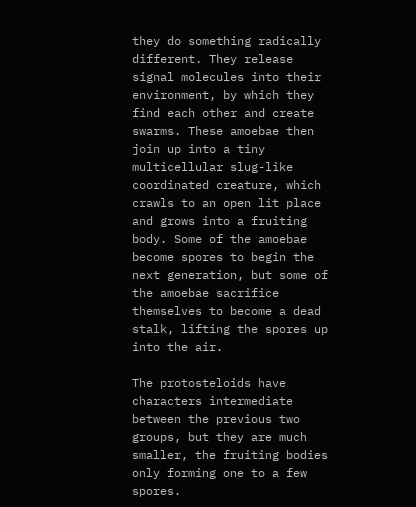they do something radically different. They release signal molecules into their environment, by which they find each other and create swarms. These amoebae then join up into a tiny multicellular slug-like coordinated creature, which crawls to an open lit place and grows into a fruiting body. Some of the amoebae become spores to begin the next generation, but some of the amoebae sacrifice themselves to become a dead stalk, lifting the spores up into the air.

The protosteloids have characters intermediate between the previous two groups, but they are much smaller, the fruiting bodies only forming one to a few spores.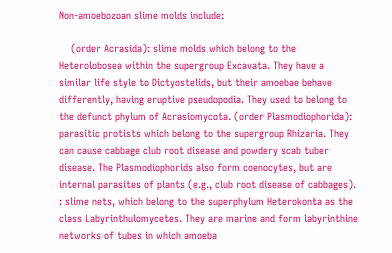Non-amoebozoan slime molds include:

    (order Acrasida): slime molds which belong to the Heterolobosea within the supergroup Excavata. They have a similar life style to Dictyostelids, but their amoebae behave differently, having eruptive pseudopodia. They used to belong to the defunct phylum of Acrasiomycota. (order Plasmodiophorida): parasitic protists which belong to the supergroup Rhizaria. They can cause cabbage club root disease and powdery scab tuber disease. The Plasmodiophorids also form coenocytes, but are internal parasites of plants (e.g., club root disease of cabbages). : slime nets, which belong to the superphylum Heterokonta as the class Labyrinthulomycetes. They are marine and form labyrinthine networks of tubes in which amoeba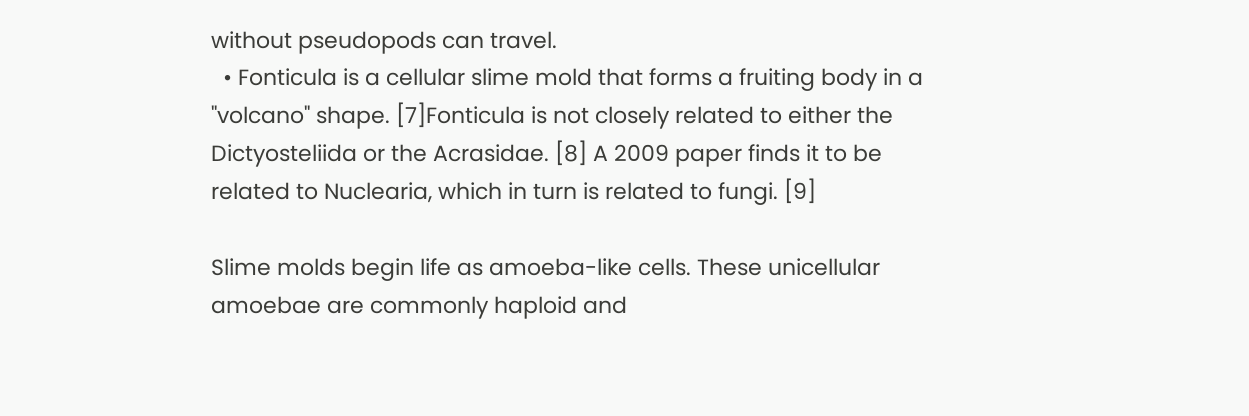without pseudopods can travel.
  • Fonticula is a cellular slime mold that forms a fruiting body in a "volcano" shape. [7]Fonticula is not closely related to either the Dictyosteliida or the Acrasidae. [8] A 2009 paper finds it to be related to Nuclearia, which in turn is related to fungi. [9]

Slime molds begin life as amoeba-like cells. These unicellular amoebae are commonly haploid and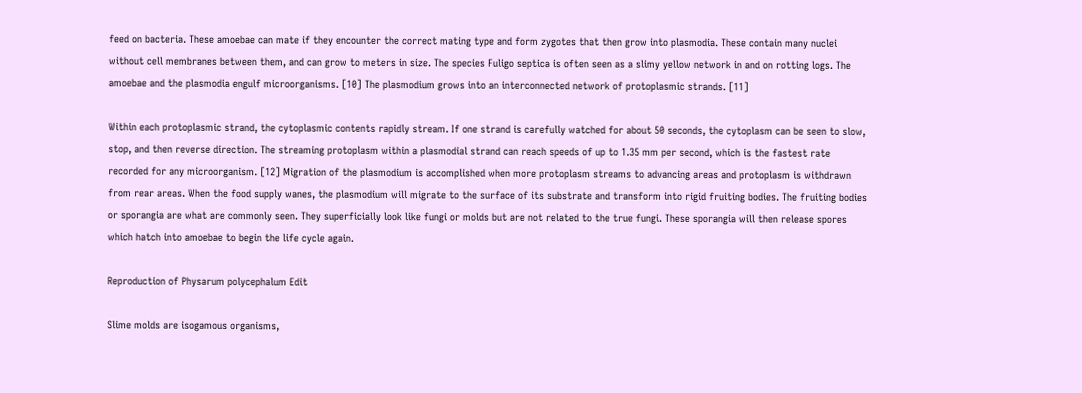feed on bacteria. These amoebae can mate if they encounter the correct mating type and form zygotes that then grow into plasmodia. These contain many nuclei without cell membranes between them, and can grow to meters in size. The species Fuligo septica is often seen as a slimy yellow network in and on rotting logs. The amoebae and the plasmodia engulf microorganisms. [10] The plasmodium grows into an interconnected network of protoplasmic strands. [11]

Within each protoplasmic strand, the cytoplasmic contents rapidly stream. If one strand is carefully watched for about 50 seconds, the cytoplasm can be seen to slow, stop, and then reverse direction. The streaming protoplasm within a plasmodial strand can reach speeds of up to 1.35 mm per second, which is the fastest rate recorded for any microorganism. [12] Migration of the plasmodium is accomplished when more protoplasm streams to advancing areas and protoplasm is withdrawn from rear areas. When the food supply wanes, the plasmodium will migrate to the surface of its substrate and transform into rigid fruiting bodies. The fruiting bodies or sporangia are what are commonly seen. They superficially look like fungi or molds but are not related to the true fungi. These sporangia will then release spores which hatch into amoebae to begin the life cycle again.

Reproduction of Physarum polycephalum Edit

Slime molds are isogamous organisms,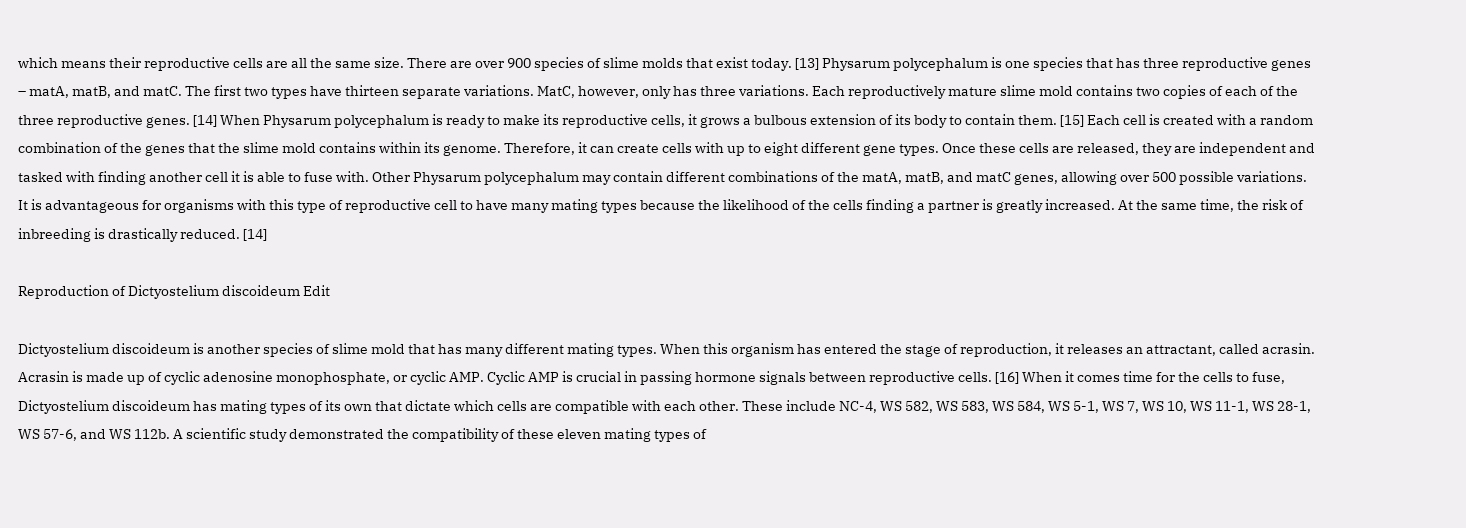which means their reproductive cells are all the same size. There are over 900 species of slime molds that exist today. [13] Physarum polycephalum is one species that has three reproductive genes – matA, matB, and matC. The first two types have thirteen separate variations. MatC, however, only has three variations. Each reproductively mature slime mold contains two copies of each of the three reproductive genes. [14] When Physarum polycephalum is ready to make its reproductive cells, it grows a bulbous extension of its body to contain them. [15] Each cell is created with a random combination of the genes that the slime mold contains within its genome. Therefore, it can create cells with up to eight different gene types. Once these cells are released, they are independent and tasked with finding another cell it is able to fuse with. Other Physarum polycephalum may contain different combinations of the matA, matB, and matC genes, allowing over 500 possible variations. It is advantageous for organisms with this type of reproductive cell to have many mating types because the likelihood of the cells finding a partner is greatly increased. At the same time, the risk of inbreeding is drastically reduced. [14]

Reproduction of Dictyostelium discoideum Edit

Dictyostelium discoideum is another species of slime mold that has many different mating types. When this organism has entered the stage of reproduction, it releases an attractant, called acrasin. Acrasin is made up of cyclic adenosine monophosphate, or cyclic AMP. Cyclic AMP is crucial in passing hormone signals between reproductive cells. [16] When it comes time for the cells to fuse, Dictyostelium discoideum has mating types of its own that dictate which cells are compatible with each other. These include NC-4, WS 582, WS 583, WS 584, WS 5-1, WS 7, WS 10, WS 11-1, WS 28-1, WS 57-6, and WS 112b. A scientific study demonstrated the compatibility of these eleven mating types of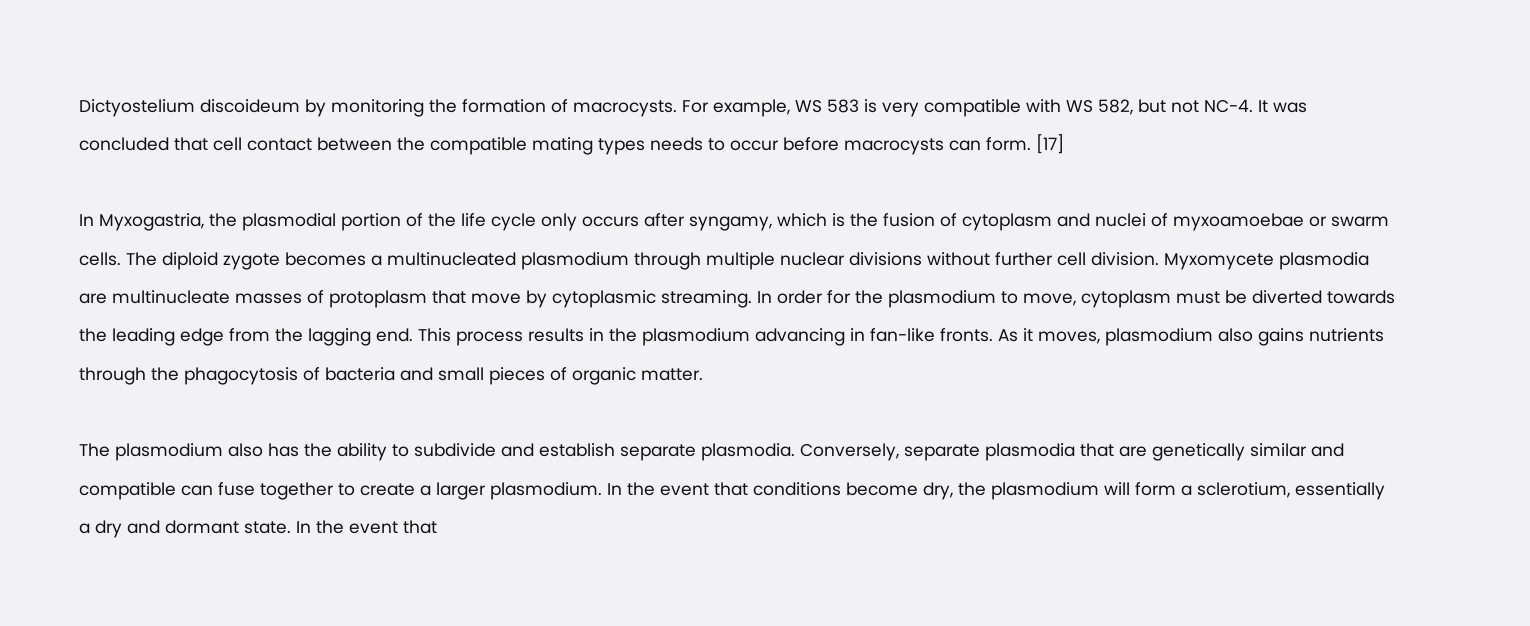Dictyostelium discoideum by monitoring the formation of macrocysts. For example, WS 583 is very compatible with WS 582, but not NC-4. It was concluded that cell contact between the compatible mating types needs to occur before macrocysts can form. [17]

In Myxogastria, the plasmodial portion of the life cycle only occurs after syngamy, which is the fusion of cytoplasm and nuclei of myxoamoebae or swarm cells. The diploid zygote becomes a multinucleated plasmodium through multiple nuclear divisions without further cell division. Myxomycete plasmodia are multinucleate masses of protoplasm that move by cytoplasmic streaming. In order for the plasmodium to move, cytoplasm must be diverted towards the leading edge from the lagging end. This process results in the plasmodium advancing in fan-like fronts. As it moves, plasmodium also gains nutrients through the phagocytosis of bacteria and small pieces of organic matter.

The plasmodium also has the ability to subdivide and establish separate plasmodia. Conversely, separate plasmodia that are genetically similar and compatible can fuse together to create a larger plasmodium. In the event that conditions become dry, the plasmodium will form a sclerotium, essentially a dry and dormant state. In the event that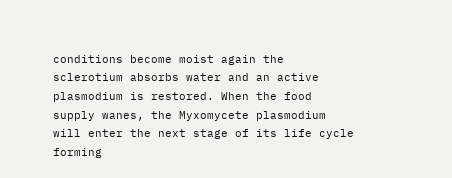conditions become moist again the sclerotium absorbs water and an active plasmodium is restored. When the food supply wanes, the Myxomycete plasmodium will enter the next stage of its life cycle forming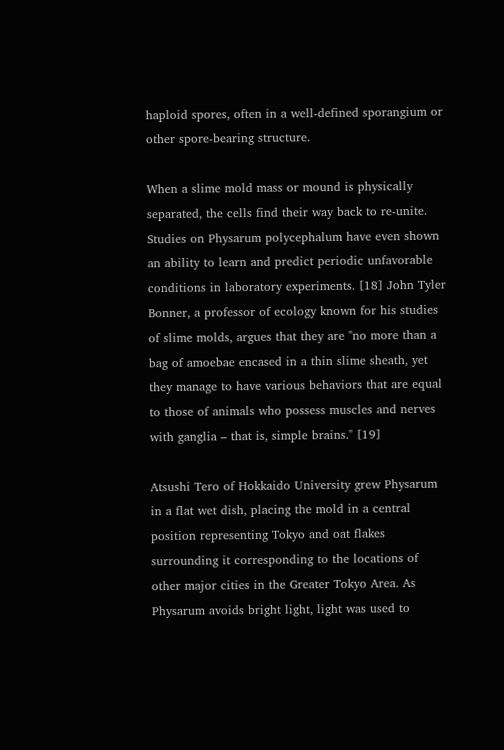haploid spores, often in a well-defined sporangium or other spore-bearing structure.

When a slime mold mass or mound is physically separated, the cells find their way back to re-unite. Studies on Physarum polycephalum have even shown an ability to learn and predict periodic unfavorable conditions in laboratory experiments. [18] John Tyler Bonner, a professor of ecology known for his studies of slime molds, argues that they are "no more than a bag of amoebae encased in a thin slime sheath, yet they manage to have various behaviors that are equal to those of animals who possess muscles and nerves with ganglia – that is, simple brains." [19]

Atsushi Tero of Hokkaido University grew Physarum in a flat wet dish, placing the mold in a central position representing Tokyo and oat flakes surrounding it corresponding to the locations of other major cities in the Greater Tokyo Area. As Physarum avoids bright light, light was used to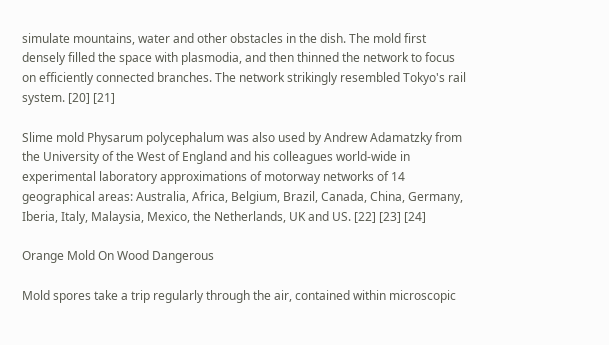simulate mountains, water and other obstacles in the dish. The mold first densely filled the space with plasmodia, and then thinned the network to focus on efficiently connected branches. The network strikingly resembled Tokyo's rail system. [20] [21]

Slime mold Physarum polycephalum was also used by Andrew Adamatzky from the University of the West of England and his colleagues world-wide in experimental laboratory approximations of motorway networks of 14 geographical areas: Australia, Africa, Belgium, Brazil, Canada, China, Germany, Iberia, Italy, Malaysia, Mexico, the Netherlands, UK and US. [22] [23] [24]

Orange Mold On Wood Dangerous

Mold spores take a trip regularly through the air, contained within microscopic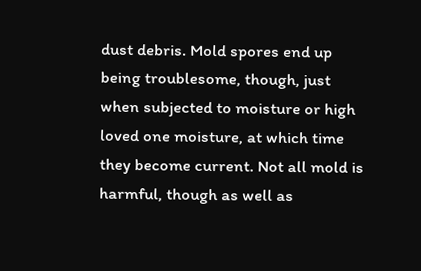dust debris. Mold spores end up being troublesome, though, just when subjected to moisture or high loved one moisture, at which time they become current. Not all mold is harmful, though as well as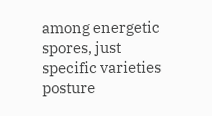among energetic spores, just specific varieties posture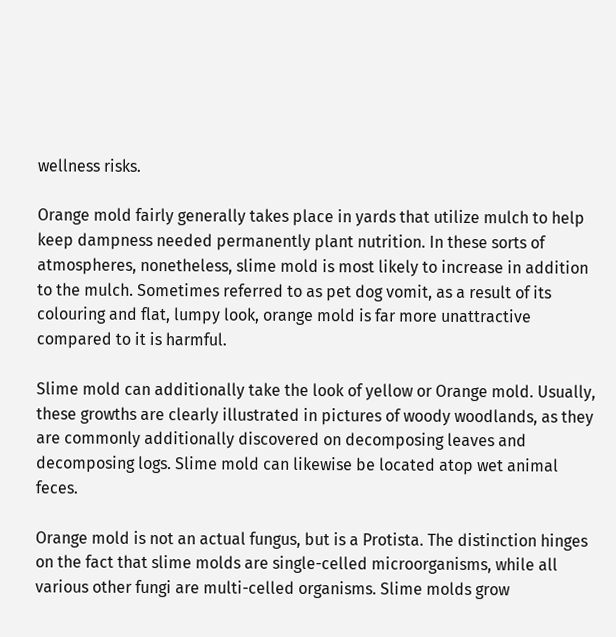wellness risks.

Orange mold fairly generally takes place in yards that utilize mulch to help keep dampness needed permanently plant nutrition. In these sorts of atmospheres, nonetheless, slime mold is most likely to increase in addition to the mulch. Sometimes referred to as pet dog vomit, as a result of its colouring and flat, lumpy look, orange mold is far more unattractive compared to it is harmful.

Slime mold can additionally take the look of yellow or Orange mold. Usually, these growths are clearly illustrated in pictures of woody woodlands, as they are commonly additionally discovered on decomposing leaves and decomposing logs. Slime mold can likewise be located atop wet animal feces.

Orange mold is not an actual fungus, but is a Protista. The distinction hinges on the fact that slime molds are single-celled microorganisms, while all various other fungi are multi-celled organisms. Slime molds grow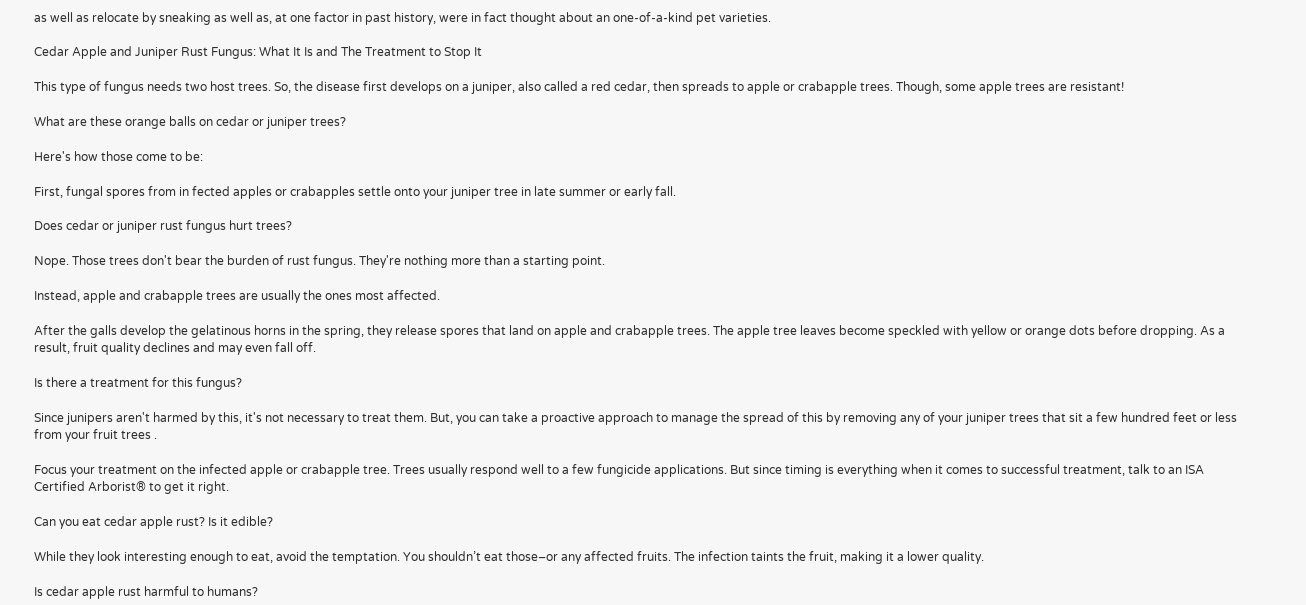as well as relocate by sneaking as well as, at one factor in past history, were in fact thought about an one-of-a-kind pet varieties.

Cedar Apple and Juniper Rust Fungus: What It Is and The Treatment to Stop It

This type of fungus needs two host trees. So, the disease first develops on a juniper, also called a red cedar, then spreads to apple or crabapple trees. Though, some apple trees are resistant!

What are these orange balls on cedar or juniper trees?

Here's how those come to be:

First, fungal spores from in fected apples or crabapples settle onto your juniper tree in late summer or early fall.

Does cedar or juniper rust fungus hurt trees?

Nope. Those trees don't bear the burden of rust fungus. They're nothing more than a starting point.

Instead, apple and crabapple trees are usually the ones most affected.

After the galls develop the gelatinous horns in the spring, they release spores that land on apple and crabapple trees. The apple tree leaves become speckled with yellow or orange dots before dropping. As a result, fruit quality declines and may even fall off.

Is there a treatment for this fungus?

Since junipers aren't harmed by this, it's not necessary to treat them. But, you can take a proactive approach to manage the spread of this by removing any of your juniper trees that sit a few hundred feet or less from your fruit trees .

Focus your treatment on the infected apple or crabapple tree. Trees usually respond well to a few fungicide applications. But since timing is everything when it comes to successful treatment, talk to an ISA Certified Arborist® to get it right.

Can you eat cedar apple rust? Is it edible?

While they look interesting enough to eat, avoid the temptation. You shouldn’t eat those–or any affected fruits. The infection taints the fruit, making it a lower quality.

Is cedar apple rust harmful to humans?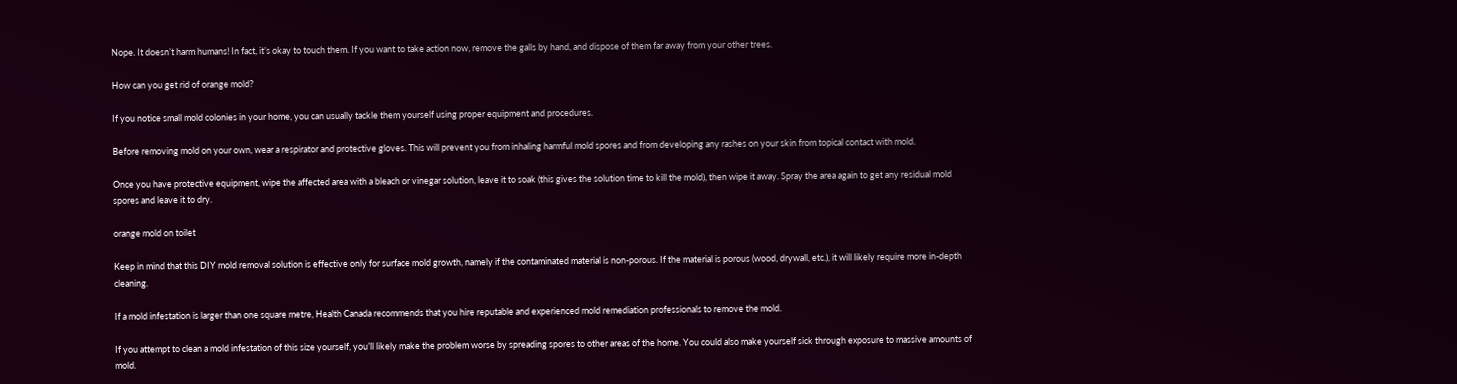Nope. It doesn’t harm humans! In fact, it’s okay to touch them. If you want to take action now, remove the galls by hand, and dispose of them far away from your other trees.

How can you get rid of orange mold?

If you notice small mold colonies in your home, you can usually tackle them yourself using proper equipment and procedures.

Before removing mold on your own, wear a respirator and protective gloves. This will prevent you from inhaling harmful mold spores and from developing any rashes on your skin from topical contact with mold.

Once you have protective equipment, wipe the affected area with a bleach or vinegar solution, leave it to soak (this gives the solution time to kill the mold), then wipe it away. Spray the area again to get any residual mold spores and leave it to dry.

orange mold on toilet

Keep in mind that this DIY mold removal solution is effective only for surface mold growth, namely if the contaminated material is non-porous. If the material is porous (wood, drywall, etc.), it will likely require more in-depth cleaning.

If a mold infestation is larger than one square metre, Health Canada recommends that you hire reputable and experienced mold remediation professionals to remove the mold.

If you attempt to clean a mold infestation of this size yourself, you’ll likely make the problem worse by spreading spores to other areas of the home. You could also make yourself sick through exposure to massive amounts of mold.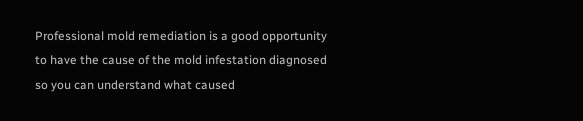Professional mold remediation is a good opportunity to have the cause of the mold infestation diagnosed so you can understand what caused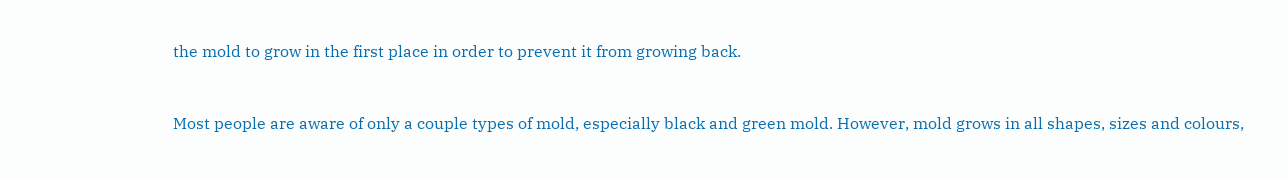the mold to grow in the first place in order to prevent it from growing back.


Most people are aware of only a couple types of mold, especially black and green mold. However, mold grows in all shapes, sizes and colours,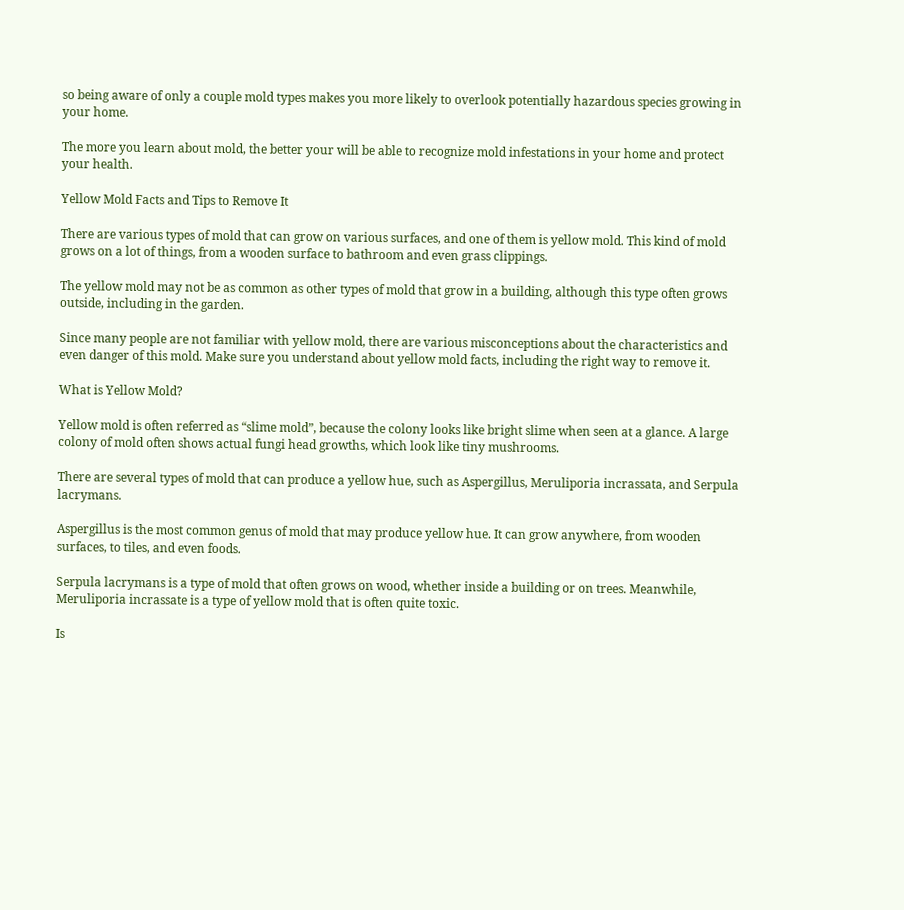so being aware of only a couple mold types makes you more likely to overlook potentially hazardous species growing in your home.

The more you learn about mold, the better your will be able to recognize mold infestations in your home and protect your health.

Yellow Mold Facts and Tips to Remove It

There are various types of mold that can grow on various surfaces, and one of them is yellow mold. This kind of mold grows on a lot of things, from a wooden surface to bathroom and even grass clippings.

The yellow mold may not be as common as other types of mold that grow in a building, although this type often grows outside, including in the garden.

Since many people are not familiar with yellow mold, there are various misconceptions about the characteristics and even danger of this mold. Make sure you understand about yellow mold facts, including the right way to remove it.

What is Yellow Mold?

Yellow mold is often referred as “slime mold”, because the colony looks like bright slime when seen at a glance. A large colony of mold often shows actual fungi head growths, which look like tiny mushrooms.

There are several types of mold that can produce a yellow hue, such as Aspergillus, Meruliporia incrassata, and Serpula lacrymans.

Aspergillus is the most common genus of mold that may produce yellow hue. It can grow anywhere, from wooden surfaces, to tiles, and even foods.

Serpula lacrymans is a type of mold that often grows on wood, whether inside a building or on trees. Meanwhile, Meruliporia incrassate is a type of yellow mold that is often quite toxic.

Is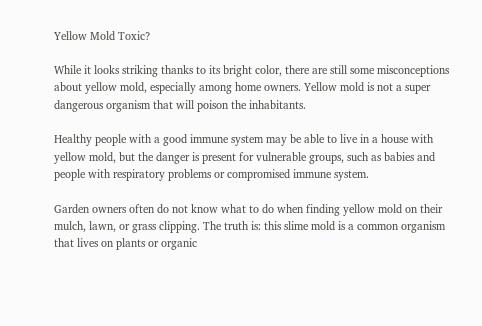Yellow Mold Toxic?

While it looks striking thanks to its bright color, there are still some misconceptions about yellow mold, especially among home owners. Yellow mold is not a super dangerous organism that will poison the inhabitants.

Healthy people with a good immune system may be able to live in a house with yellow mold, but the danger is present for vulnerable groups, such as babies and people with respiratory problems or compromised immune system.

Garden owners often do not know what to do when finding yellow mold on their mulch, lawn, or grass clipping. The truth is: this slime mold is a common organism that lives on plants or organic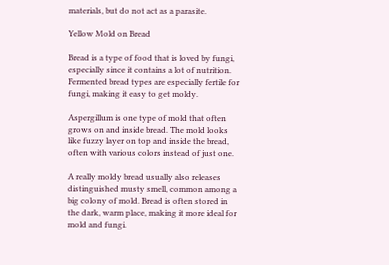materials, but do not act as a parasite.

Yellow Mold on Bread

Bread is a type of food that is loved by fungi, especially since it contains a lot of nutrition. Fermented bread types are especially fertile for fungi, making it easy to get moldy.

Aspergillum is one type of mold that often grows on and inside bread. The mold looks like fuzzy layer on top and inside the bread, often with various colors instead of just one.

A really moldy bread usually also releases distinguished musty smell, common among a big colony of mold. Bread is often stored in the dark, warm place, making it more ideal for mold and fungi.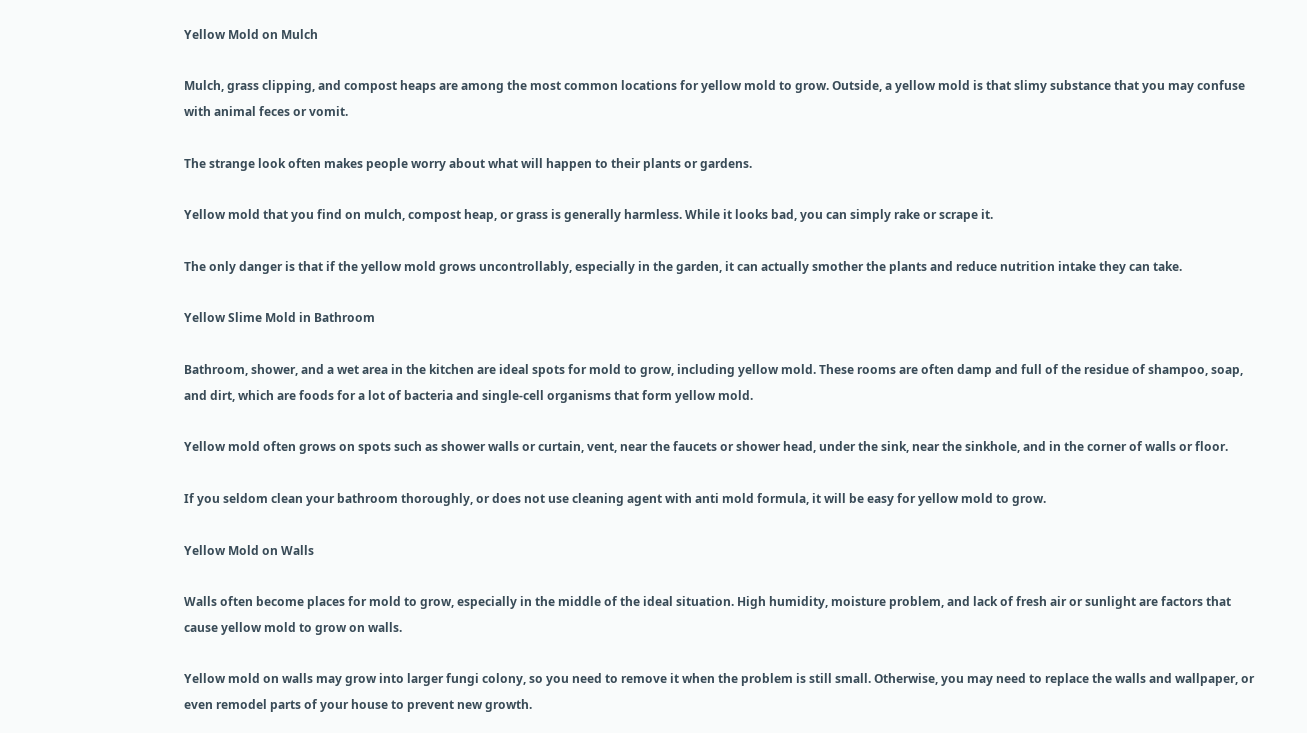Yellow Mold on Mulch

Mulch, grass clipping, and compost heaps are among the most common locations for yellow mold to grow. Outside, a yellow mold is that slimy substance that you may confuse with animal feces or vomit.

The strange look often makes people worry about what will happen to their plants or gardens.

Yellow mold that you find on mulch, compost heap, or grass is generally harmless. While it looks bad, you can simply rake or scrape it.

The only danger is that if the yellow mold grows uncontrollably, especially in the garden, it can actually smother the plants and reduce nutrition intake they can take.

Yellow Slime Mold in Bathroom

Bathroom, shower, and a wet area in the kitchen are ideal spots for mold to grow, including yellow mold. These rooms are often damp and full of the residue of shampoo, soap, and dirt, which are foods for a lot of bacteria and single-cell organisms that form yellow mold.

Yellow mold often grows on spots such as shower walls or curtain, vent, near the faucets or shower head, under the sink, near the sinkhole, and in the corner of walls or floor.

If you seldom clean your bathroom thoroughly, or does not use cleaning agent with anti mold formula, it will be easy for yellow mold to grow.

Yellow Mold on Walls

Walls often become places for mold to grow, especially in the middle of the ideal situation. High humidity, moisture problem, and lack of fresh air or sunlight are factors that cause yellow mold to grow on walls.

Yellow mold on walls may grow into larger fungi colony, so you need to remove it when the problem is still small. Otherwise, you may need to replace the walls and wallpaper, or even remodel parts of your house to prevent new growth.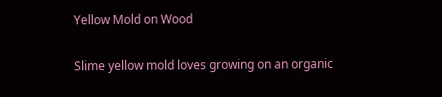Yellow Mold on Wood

Slime yellow mold loves growing on an organic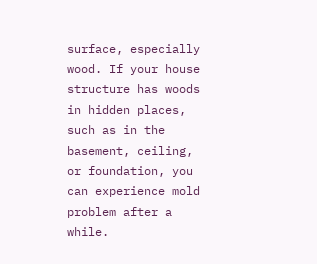surface, especially wood. If your house structure has woods in hidden places, such as in the basement, ceiling, or foundation, you can experience mold problem after a while.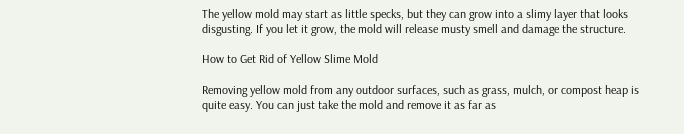The yellow mold may start as little specks, but they can grow into a slimy layer that looks disgusting. If you let it grow, the mold will release musty smell and damage the structure.

How to Get Rid of Yellow Slime Mold

Removing yellow mold from any outdoor surfaces, such as grass, mulch, or compost heap is quite easy. You can just take the mold and remove it as far as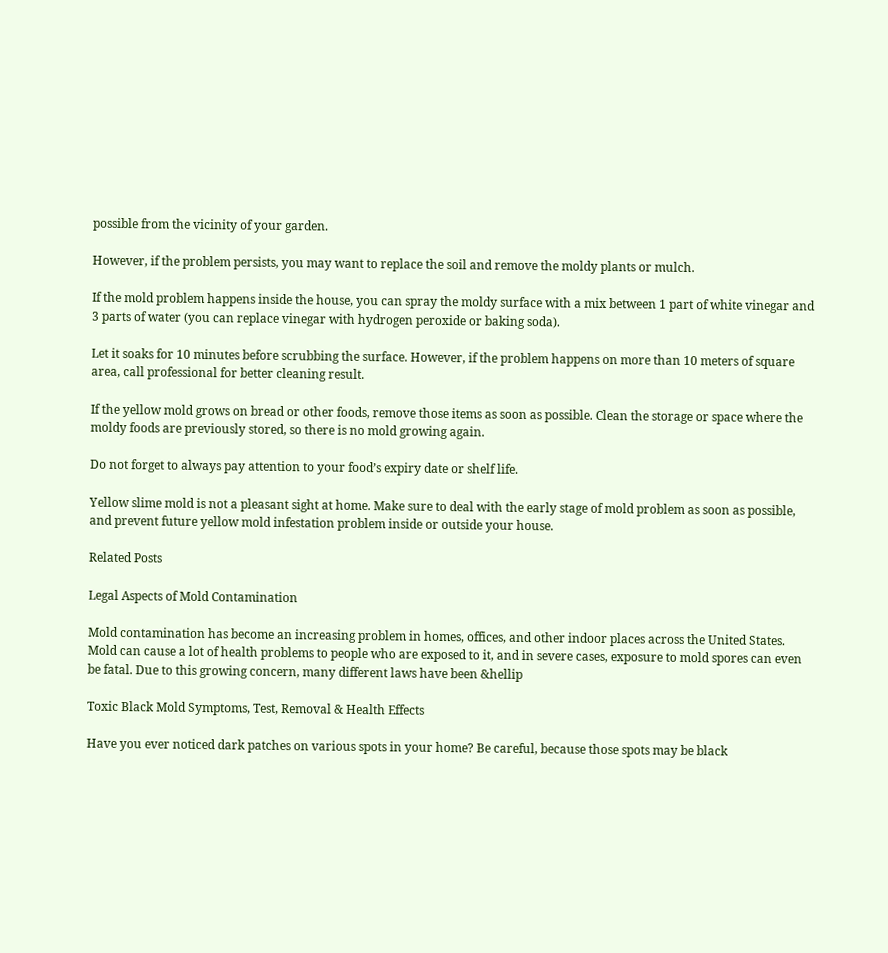possible from the vicinity of your garden.

However, if the problem persists, you may want to replace the soil and remove the moldy plants or mulch.

If the mold problem happens inside the house, you can spray the moldy surface with a mix between 1 part of white vinegar and 3 parts of water (you can replace vinegar with hydrogen peroxide or baking soda).

Let it soaks for 10 minutes before scrubbing the surface. However, if the problem happens on more than 10 meters of square area, call professional for better cleaning result.

If the yellow mold grows on bread or other foods, remove those items as soon as possible. Clean the storage or space where the moldy foods are previously stored, so there is no mold growing again.

Do not forget to always pay attention to your food’s expiry date or shelf life.

Yellow slime mold is not a pleasant sight at home. Make sure to deal with the early stage of mold problem as soon as possible, and prevent future yellow mold infestation problem inside or outside your house.

Related Posts

Legal Aspects of Mold Contamination

Mold contamination has become an increasing problem in homes, offices, and other indoor places across the United States. Mold can cause a lot of health problems to people who are exposed to it, and in severe cases, exposure to mold spores can even be fatal. Due to this growing concern, many different laws have been &hellip

Toxic Black Mold Symptoms, Test, Removal & Health Effects

Have you ever noticed dark patches on various spots in your home? Be careful, because those spots may be black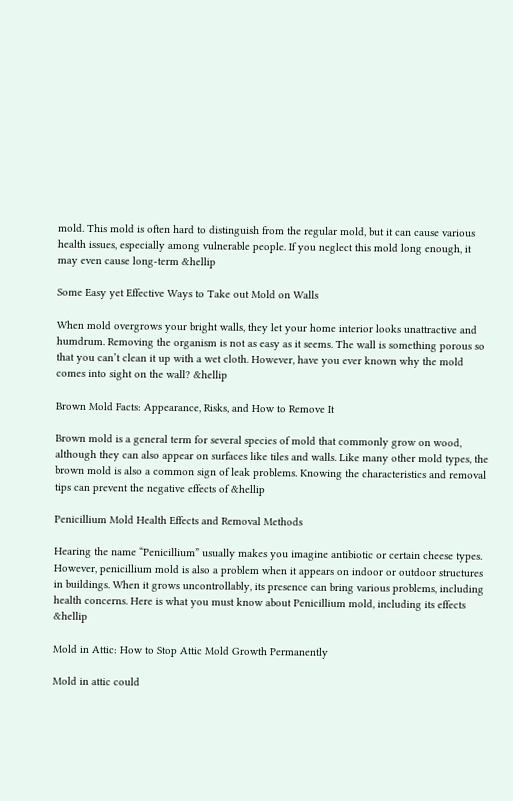mold. This mold is often hard to distinguish from the regular mold, but it can cause various health issues, especially among vulnerable people. If you neglect this mold long enough, it may even cause long-term &hellip

Some Easy yet Effective Ways to Take out Mold on Walls

When mold overgrows your bright walls, they let your home interior looks unattractive and humdrum. Removing the organism is not as easy as it seems. The wall is something porous so that you can’t clean it up with a wet cloth. However, have you ever known why the mold comes into sight on the wall? &hellip

Brown Mold Facts: Appearance, Risks, and How to Remove It

Brown mold is a general term for several species of mold that commonly grow on wood, although they can also appear on surfaces like tiles and walls. Like many other mold types, the brown mold is also a common sign of leak problems. Knowing the characteristics and removal tips can prevent the negative effects of &hellip

Penicillium Mold Health Effects and Removal Methods

Hearing the name “Penicillium” usually makes you imagine antibiotic or certain cheese types. However, penicillium mold is also a problem when it appears on indoor or outdoor structures in buildings. When it grows uncontrollably, its presence can bring various problems, including health concerns. Here is what you must know about Penicillium mold, including its effects &hellip

Mold in Attic: How to Stop Attic Mold Growth Permanently

Mold in attic could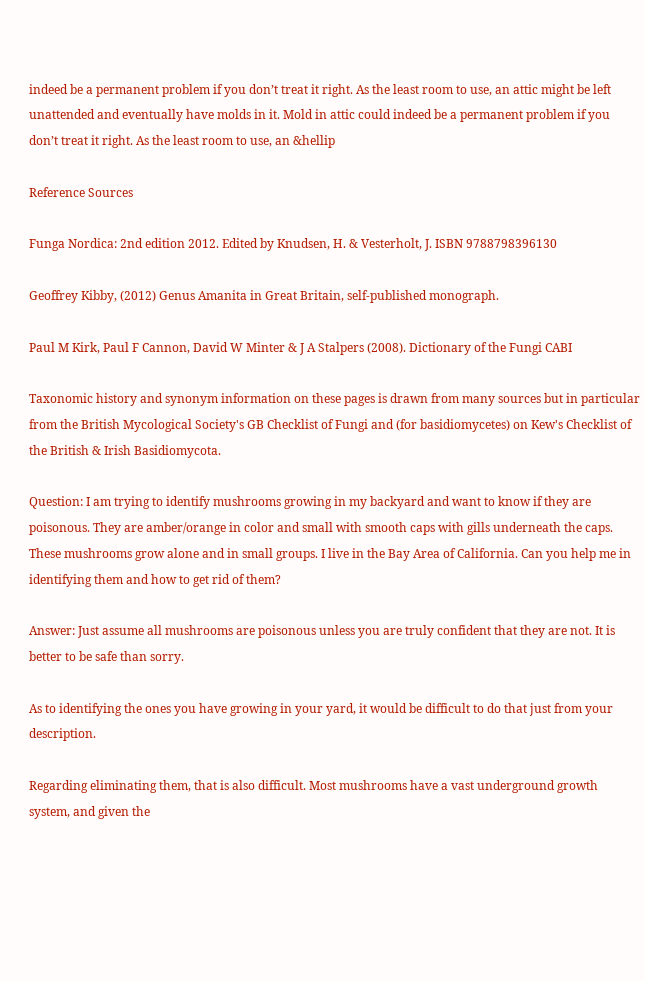indeed be a permanent problem if you don’t treat it right. As the least room to use, an attic might be left unattended and eventually have molds in it. Mold in attic could indeed be a permanent problem if you don’t treat it right. As the least room to use, an &hellip

Reference Sources

Funga Nordica: 2nd edition 2012. Edited by Knudsen, H. & Vesterholt, J. ISBN 9788798396130

Geoffrey Kibby, (2012) Genus Amanita in Great Britain, self-published monograph.

Paul M Kirk, Paul F Cannon, David W Minter & J A Stalpers (2008). Dictionary of the Fungi CABI

Taxonomic history and synonym information on these pages is drawn from many sources but in particular from the British Mycological Society's GB Checklist of Fungi and (for basidiomycetes) on Kew's Checklist of the British & Irish Basidiomycota.

Question: I am trying to identify mushrooms growing in my backyard and want to know if they are poisonous. They are amber/orange in color and small with smooth caps with gills underneath the caps. These mushrooms grow alone and in small groups. I live in the Bay Area of California. Can you help me in identifying them and how to get rid of them?

Answer: Just assume all mushrooms are poisonous unless you are truly confident that they are not. It is better to be safe than sorry.

As to identifying the ones you have growing in your yard, it would be difficult to do that just from your description.

Regarding eliminating them, that is also difficult. Most mushrooms have a vast underground growth system, and given the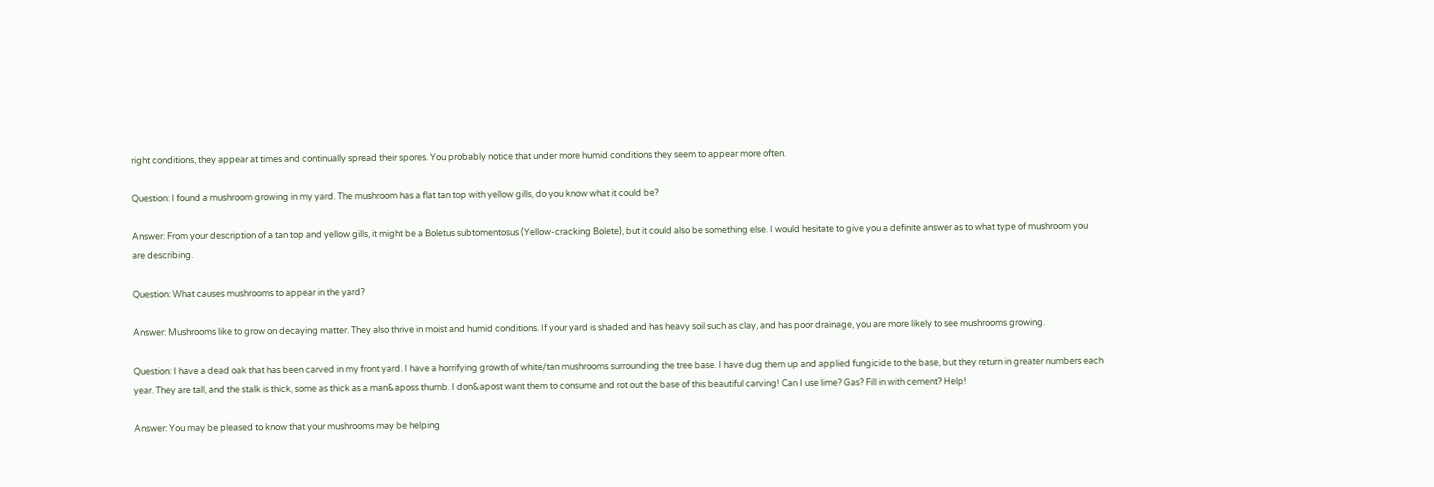right conditions, they appear at times and continually spread their spores. You probably notice that under more humid conditions they seem to appear more often.

Question: I found a mushroom growing in my yard. The mushroom has a flat tan top with yellow gills, do you know what it could be?

Answer: From your description of a tan top and yellow gills, it might be a Boletus subtomentosus (Yellow-cracking Bolete), but it could also be something else. I would hesitate to give you a definite answer as to what type of mushroom you are describing.

Question: What causes mushrooms to appear in the yard?

Answer: Mushrooms like to grow on decaying matter. They also thrive in moist and humid conditions. If your yard is shaded and has heavy soil such as clay, and has poor drainage, you are more likely to see mushrooms growing.

Question: I have a dead oak that has been carved in my front yard. I have a horrifying growth of white/tan mushrooms surrounding the tree base. I have dug them up and applied fungicide to the base, but they return in greater numbers each year. They are tall, and the stalk is thick, some as thick as a man&aposs thumb. I don&apost want them to consume and rot out the base of this beautiful carving! Can I use lime? Gas? Fill in with cement? Help!

Answer: You may be pleased to know that your mushrooms may be helping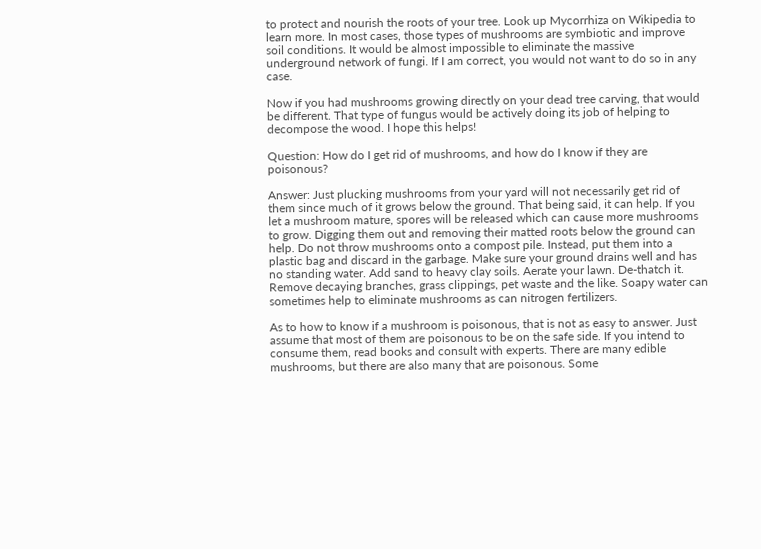to protect and nourish the roots of your tree. Look up Mycorrhiza on Wikipedia to learn more. In most cases, those types of mushrooms are symbiotic and improve soil conditions. It would be almost impossible to eliminate the massive underground network of fungi. If I am correct, you would not want to do so in any case.

Now if you had mushrooms growing directly on your dead tree carving, that would be different. That type of fungus would be actively doing its job of helping to decompose the wood. I hope this helps!

Question: How do I get rid of mushrooms, and how do I know if they are poisonous?

Answer: Just plucking mushrooms from your yard will not necessarily get rid of them since much of it grows below the ground. That being said, it can help. If you let a mushroom mature, spores will be released which can cause more mushrooms to grow. Digging them out and removing their matted roots below the ground can help. Do not throw mushrooms onto a compost pile. Instead, put them into a plastic bag and discard in the garbage. Make sure your ground drains well and has no standing water. Add sand to heavy clay soils. Aerate your lawn. De-thatch it. Remove decaying branches, grass clippings, pet waste and the like. Soapy water can sometimes help to eliminate mushrooms as can nitrogen fertilizers.

As to how to know if a mushroom is poisonous, that is not as easy to answer. Just assume that most of them are poisonous to be on the safe side. If you intend to consume them, read books and consult with experts. There are many edible mushrooms, but there are also many that are poisonous. Some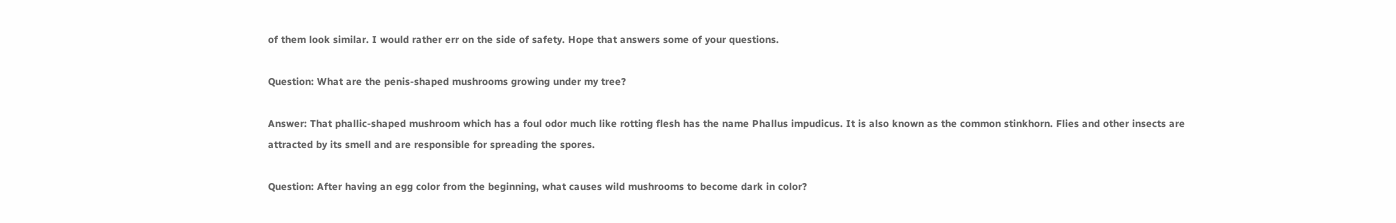of them look similar. I would rather err on the side of safety. Hope that answers some of your questions.

Question: What are the penis-shaped mushrooms growing under my tree?

Answer: That phallic-shaped mushroom which has a foul odor much like rotting flesh has the name Phallus impudicus. It is also known as the common stinkhorn. Flies and other insects are attracted by its smell and are responsible for spreading the spores.

Question: After having an egg color from the beginning, what causes wild mushrooms to become dark in color?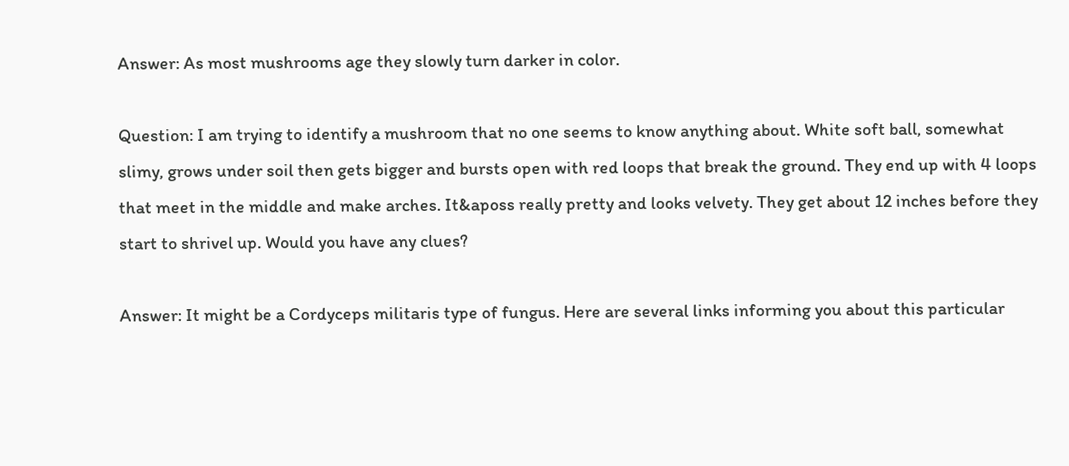Answer: As most mushrooms age they slowly turn darker in color.

Question: I am trying to identify a mushroom that no one seems to know anything about. White soft ball, somewhat slimy, grows under soil then gets bigger and bursts open with red loops that break the ground. They end up with 4 loops that meet in the middle and make arches. It&aposs really pretty and looks velvety. They get about 12 inches before they start to shrivel up. Would you have any clues?

Answer: It might be a Cordyceps militaris type of fungus. Here are several links informing you about this particular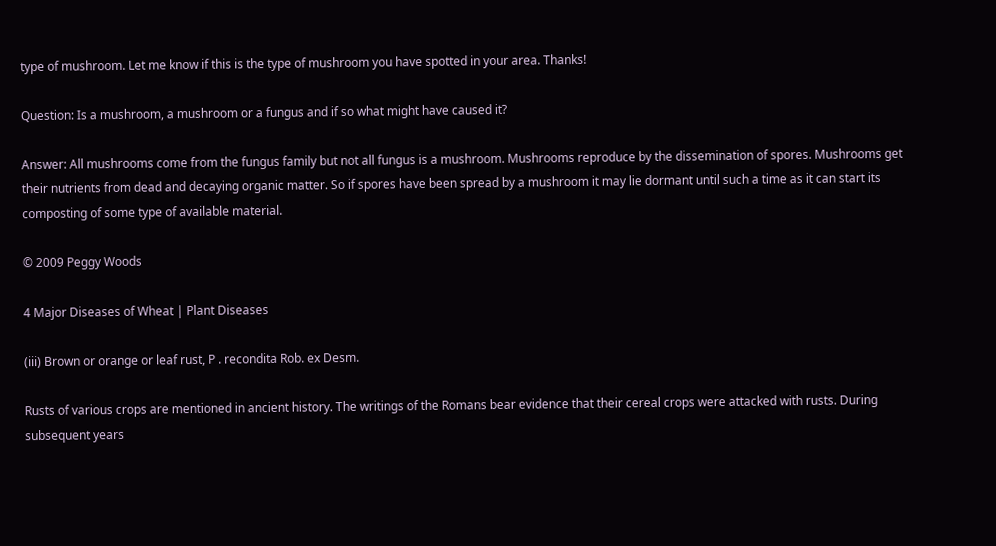type of mushroom. Let me know if this is the type of mushroom you have spotted in your area. Thanks!

Question: Is a mushroom, a mushroom or a fungus and if so what might have caused it?

Answer: All mushrooms come from the fungus family but not all fungus is a mushroom. Mushrooms reproduce by the dissemination of spores. Mushrooms get their nutrients from dead and decaying organic matter. So if spores have been spread by a mushroom it may lie dormant until such a time as it can start its composting of some type of available material.

© 2009 Peggy Woods

4 Major Diseases of Wheat | Plant Diseases

(iii) Brown or orange or leaf rust, P . recondita Rob. ex Desm.

Rusts of various crops are mentioned in ancient history. The writings of the Romans bear evidence that their cereal crops were attacked with rusts. During subsequent years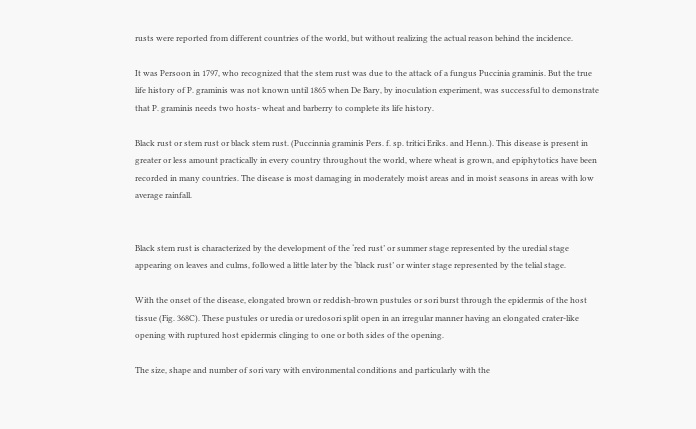rusts were reported from different countries of the world, but without realizing the actual reason behind the incidence.

It was Persoon in 1797, who recognized that the stem rust was due to the attack of a fungus Puccinia graminis. But the true life history of P. graminis was not known until 1865 when De Bary, by inoculation experiment, was successful to demonstrate that P. graminis needs two hosts- wheat and barberry to complete its life history.

Black rust or stem rust or black stem rust. (Puccinnia graminis Pers. f. sp. tritici Eriks. and Henn.). This disease is present in greater or less amount practically in every country throughout the world, where wheat is grown, and epiphytotics have been recorded in many countries. The disease is most damaging in moderately moist areas and in moist seasons in areas with low average rainfall.


Black stem rust is characterized by the development of the ‘red rust’ or summer stage represented by the uredial stage appearing on leaves and culms, followed a little later by the ‘black rust’ or winter stage represented by the telial stage.

With the onset of the disease, elongated brown or reddish-brown pustules or sori burst through the epidermis of the host tissue (Fig. 368C). These pustules or uredia or uredosori split open in an irregular manner having an elongated crater-like opening with ruptured host epidermis clinging to one or both sides of the opening.

The size, shape and number of sori vary with environmental conditions and particularly with the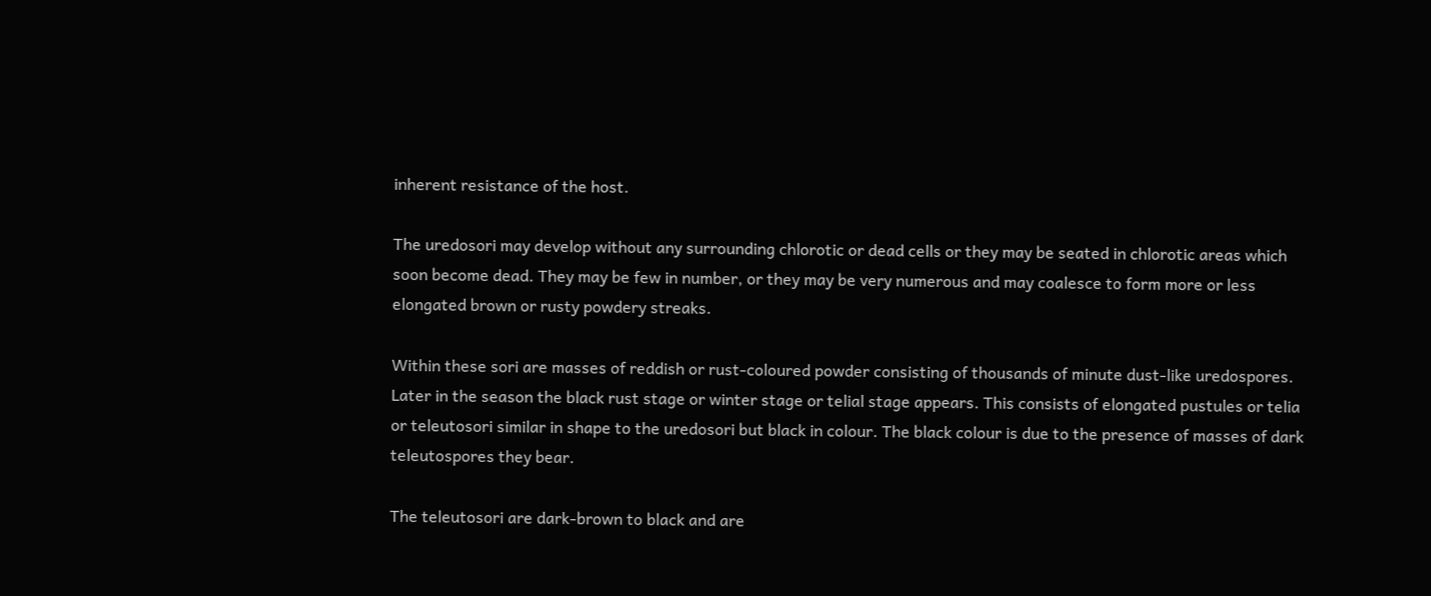inherent resistance of the host.

The uredosori may develop without any surrounding chlorotic or dead cells or they may be seated in chlorotic areas which soon become dead. They may be few in number, or they may be very numerous and may coalesce to form more or less elongated brown or rusty powdery streaks.

Within these sori are masses of reddish or rust-coloured powder consisting of thousands of minute dust-like uredospores. Later in the season the black rust stage or winter stage or telial stage appears. This consists of elongated pustules or telia or teleutosori similar in shape to the uredosori but black in colour. The black colour is due to the presence of masses of dark teleutospores they bear.

The teleutosori are dark-brown to black and are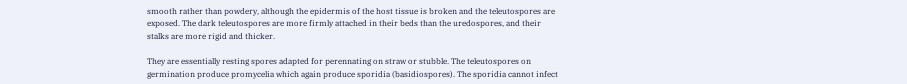smooth rather than powdery, although the epidermis of the host tissue is broken and the teleutospores are exposed. The dark teleutospores are more firmly attached in their beds than the uredospores, and their stalks are more rigid and thicker.

They are essentially resting spores adapted for perennating on straw or stubble. The teleutospores on germination produce promycelia which again produce sporidia (basidiospores). The sporidia cannot infect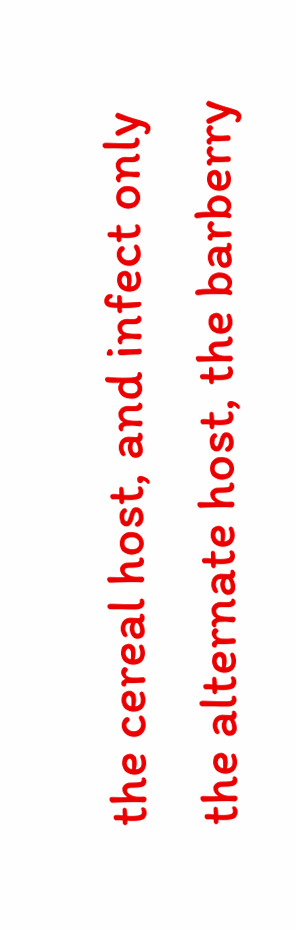the cereal host, and infect only the alternate host, the barberry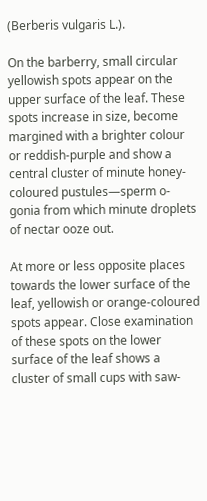(Berberis vulgaris L.).

On the barberry, small circular yellowish spots appear on the upper surface of the leaf. These spots increase in size, become margined with a brighter colour or reddish-purple and show a central cluster of minute honey-coloured pustules—sperm o- gonia from which minute droplets of nectar ooze out.

At more or less opposite places towards the lower surface of the leaf, yellowish or orange-coloured spots appear. Close examination of these spots on the lower surface of the leaf shows a cluster of small cups with saw-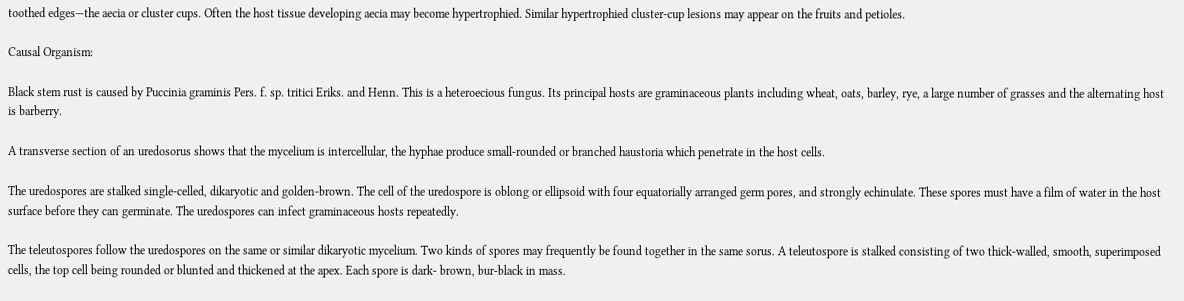toothed edges—the aecia or cluster cups. Often the host tissue developing aecia may become hypertrophied. Similar hypertrophied cluster-cup lesions may appear on the fruits and petioles.

Causal Organism:

Black stem rust is caused by Puccinia graminis Pers. f. sp. tritici Eriks. and Henn. This is a heteroecious fungus. Its principal hosts are graminaceous plants including wheat, oats, barley, rye, a large number of grasses and the alternating host is barberry.

A transverse section of an uredosorus shows that the mycelium is intercellular, the hyphae produce small-rounded or branched haustoria which penetrate in the host cells.

The uredospores are stalked single-celled, dikaryotic and golden-brown. The cell of the uredospore is oblong or ellipsoid with four equatorially arranged germ pores, and strongly echinulate. These spores must have a film of water in the host surface before they can germinate. The uredospores can infect graminaceous hosts repeatedly.

The teleutospores follow the uredospores on the same or similar dikaryotic mycelium. Two kinds of spores may frequently be found together in the same sorus. A teleutospore is stalked consisting of two thick-walled, smooth, superimposed cells, the top cell being rounded or blunted and thickened at the apex. Each spore is dark- brown, bur-black in mass.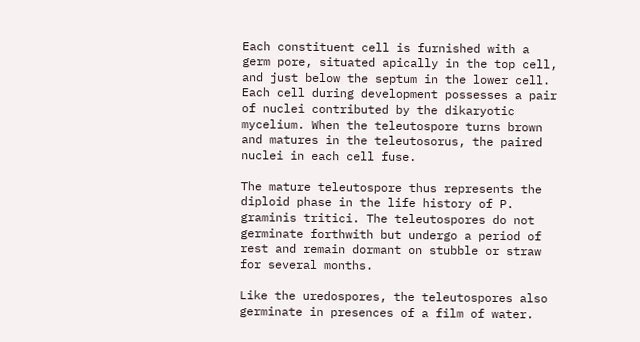Each constituent cell is furnished with a germ pore, situated apically in the top cell, and just below the septum in the lower cell. Each cell during development possesses a pair of nuclei contributed by the dikaryotic mycelium. When the teleutospore turns brown and matures in the teleutosorus, the paired nuclei in each cell fuse.

The mature teleutospore thus represents the diploid phase in the life history of P. graminis tritici. The teleutospores do not germinate forthwith but undergo a period of rest and remain dormant on stubble or straw for several months.

Like the uredospores, the teleutospores also germinate in presences of a film of water.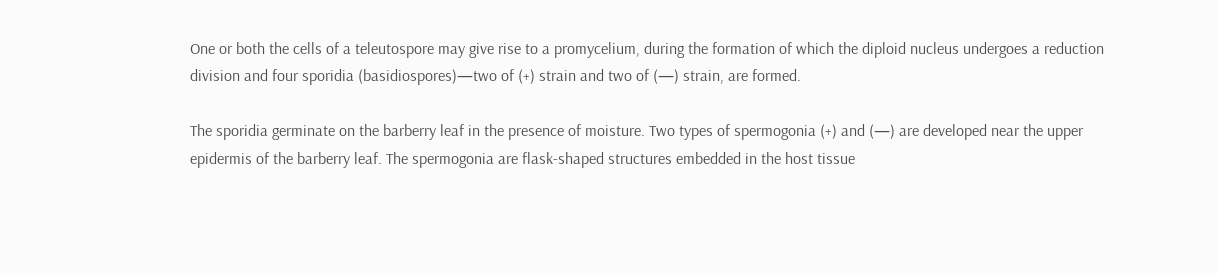One or both the cells of a teleutospore may give rise to a promycelium, during the formation of which the diploid nucleus undergoes a reduction division and four sporidia (basidiospores)—two of (+) strain and two of (—) strain, are formed.

The sporidia germinate on the barberry leaf in the presence of moisture. Two types of spermogonia (+) and (—) are developed near the upper epidermis of the barberry leaf. The spermogonia are flask-shaped structures embedded in the host tissue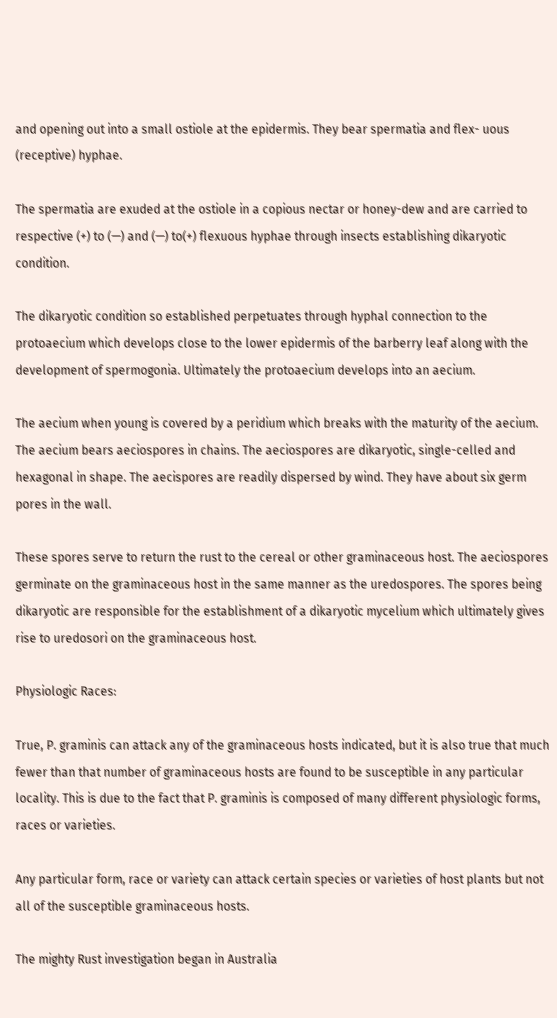and opening out into a small ostiole at the epidermis. They bear spermatia and flex- uous (receptive) hyphae.

The spermatia are exuded at the ostiole in a copious nectar or honey-dew and are carried to respective (+) to (—) and (—) to(+) flexuous hyphae through insects establishing dikaryotic condition.

The dikaryotic condition so established perpetuates through hyphal connection to the protoaecium which develops close to the lower epidermis of the barberry leaf along with the development of spermogonia. Ultimately the protoaecium develops into an aecium.

The aecium when young is covered by a peridium which breaks with the maturity of the aecium. The aecium bears aeciospores in chains. The aeciospores are dikaryotic, single-celled and hexagonal in shape. The aecispores are readily dispersed by wind. They have about six germ pores in the wall.

These spores serve to return the rust to the cereal or other graminaceous host. The aeciospores germinate on the graminaceous host in the same manner as the uredospores. The spores being dikaryotic are responsible for the establishment of a dikaryotic mycelium which ultimately gives rise to uredosori on the graminaceous host.

Physiologic Races:

True, P. graminis can attack any of the graminaceous hosts indicated, but it is also true that much fewer than that number of graminaceous hosts are found to be susceptible in any particular locality. This is due to the fact that P. graminis is composed of many different physiologic forms, races or varieties.

Any particular form, race or variety can attack certain species or varieties of host plants but not all of the susceptible graminaceous hosts.

The mighty Rust investigation began in Australia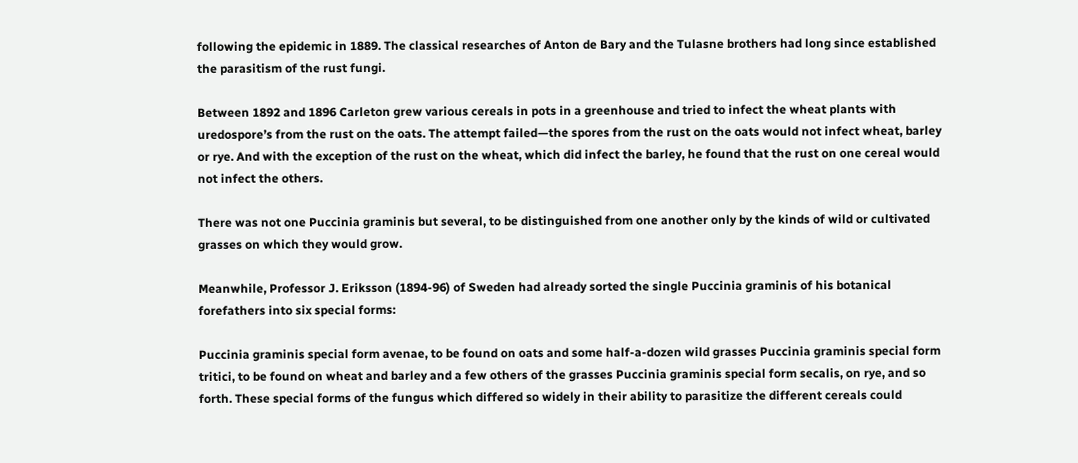following the epidemic in 1889. The classical researches of Anton de Bary and the Tulasne brothers had long since established the parasitism of the rust fungi.

Between 1892 and 1896 Carleton grew various cereals in pots in a greenhouse and tried to infect the wheat plants with uredospore’s from the rust on the oats. The attempt failed—the spores from the rust on the oats would not infect wheat, barley or rye. And with the exception of the rust on the wheat, which did infect the barley, he found that the rust on one cereal would not infect the others.

There was not one Puccinia graminis but several, to be distinguished from one another only by the kinds of wild or cultivated grasses on which they would grow.

Meanwhile, Professor J. Eriksson (1894-96) of Sweden had already sorted the single Puccinia graminis of his botanical forefathers into six special forms:

Puccinia graminis special form avenae, to be found on oats and some half-a-dozen wild grasses Puccinia graminis special form tritici, to be found on wheat and barley and a few others of the grasses Puccinia graminis special form secalis, on rye, and so forth. These special forms of the fungus which differed so widely in their ability to parasitize the different cereals could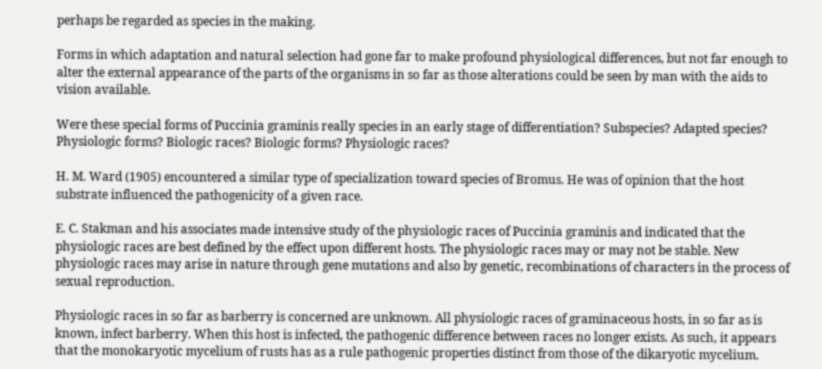perhaps be regarded as species in the making.

Forms in which adaptation and natural selection had gone far to make profound physiological differences, but not far enough to alter the external appearance of the parts of the organisms in so far as those alterations could be seen by man with the aids to vision available.

Were these special forms of Puccinia graminis really species in an early stage of differentiation? Subspecies? Adapted species? Physiologic forms? Biologic races? Biologic forms? Physiologic races?

H. M. Ward (1905) encountered a similar type of specialization toward species of Bromus. He was of opinion that the host substrate influenced the pathogenicity of a given race.

E. C. Stakman and his associates made intensive study of the physiologic races of Puccinia graminis and indicated that the physiologic races are best defined by the effect upon different hosts. The physiologic races may or may not be stable. New physiologic races may arise in nature through gene mutations and also by genetic, recombinations of characters in the process of sexual reproduction.

Physiologic races in so far as barberry is concerned are unknown. All physiologic races of graminaceous hosts, in so far as is known, infect barberry. When this host is infected, the pathogenic difference between races no longer exists. As such, it appears that the monokaryotic mycelium of rusts has as a rule pathogenic properties distinct from those of the dikaryotic mycelium.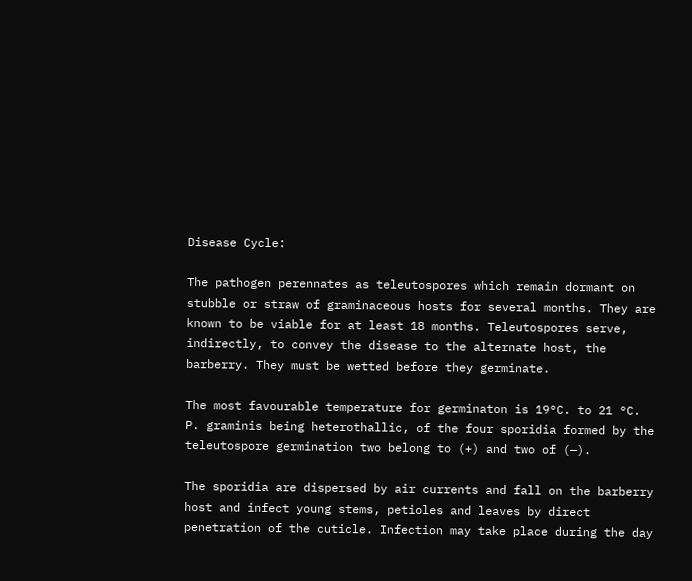Disease Cycle:

The pathogen perennates as teleutospores which remain dormant on stubble or straw of graminaceous hosts for several months. They are known to be viable for at least 18 months. Teleutospores serve, indirectly, to convey the disease to the alternate host, the barberry. They must be wetted before they germinate.

The most favourable temperature for germinaton is 19°C. to 21 °C. P. graminis being heterothallic, of the four sporidia formed by the teleutospore germination two belong to (+) and two of (—).

The sporidia are dispersed by air currents and fall on the barberry host and infect young stems, petioles and leaves by direct penetration of the cuticle. Infection may take place during the day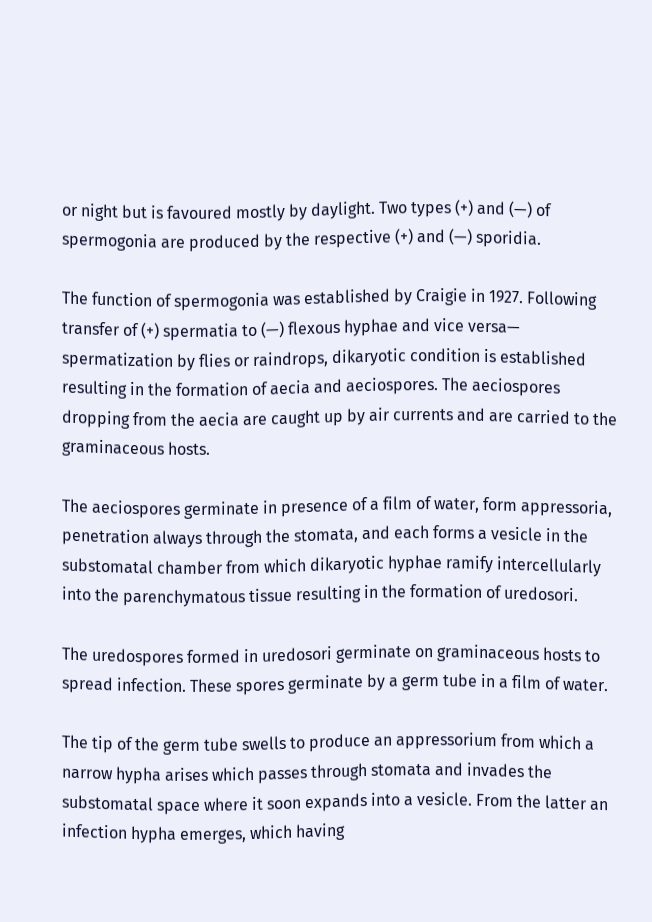or night but is favoured mostly by daylight. Two types (+) and (—) of spermogonia are produced by the respective (+) and (—) sporidia.

The function of spermogonia was established by Craigie in 1927. Following transfer of (+) spermatia to (—) flexous hyphae and vice versa— spermatization by flies or raindrops, dikaryotic condition is established resulting in the formation of aecia and aeciospores. The aeciospores dropping from the aecia are caught up by air currents and are carried to the graminaceous hosts.

The aeciospores germinate in presence of a film of water, form appressoria, penetration always through the stomata, and each forms a vesicle in the substomatal chamber from which dikaryotic hyphae ramify intercellularly into the parenchymatous tissue resulting in the formation of uredosori.

The uredospores formed in uredosori germinate on graminaceous hosts to spread infection. These spores germinate by a germ tube in a film of water.

The tip of the germ tube swells to produce an appressorium from which a narrow hypha arises which passes through stomata and invades the substomatal space where it soon expands into a vesicle. From the latter an infection hypha emerges, which having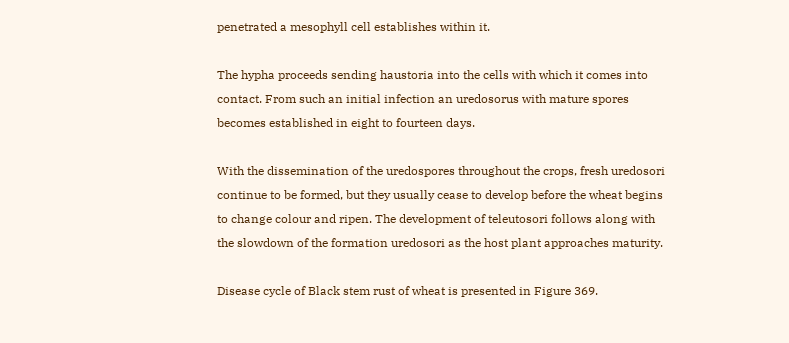penetrated a mesophyll cell establishes within it.

The hypha proceeds sending haustoria into the cells with which it comes into contact. From such an initial infection an uredosorus with mature spores becomes established in eight to fourteen days.

With the dissemination of the uredospores throughout the crops, fresh uredosori continue to be formed, but they usually cease to develop before the wheat begins to change colour and ripen. The development of teleutosori follows along with the slowdown of the formation uredosori as the host plant approaches maturity.

Disease cycle of Black stem rust of wheat is presented in Figure 369.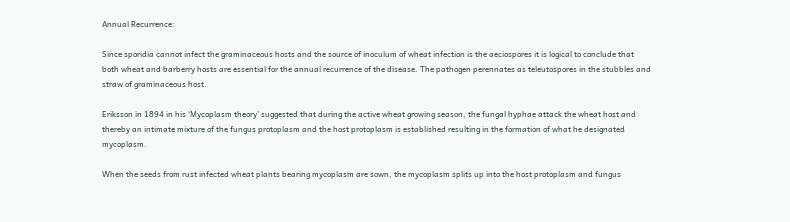Annual Recurrence:

Since sporidia cannot infect the graminaceous hosts and the source of inoculum of wheat infection is the aeciospores it is logical to conclude that both wheat and barberry hosts are essential for the annual recurrence of the disease. The pathogen perennates as teleutospores in the stubbles and straw of graminaceous host.

Eriksson in 1894 in his ‘Mycoplasm theory’ suggested that during the active wheat growing season, the fungal hyphae attack the wheat host and thereby an intimate mixture of the fungus protoplasm and the host protoplasm is established resulting in the formation of what he designated mycoplasm.

When the seeds from rust infected wheat plants bearing mycoplasm are sown, the mycoplasm splits up into the host protoplasm and fungus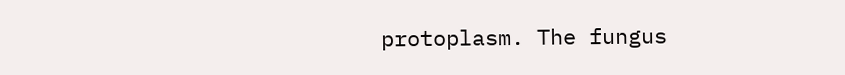protoplasm. The fungus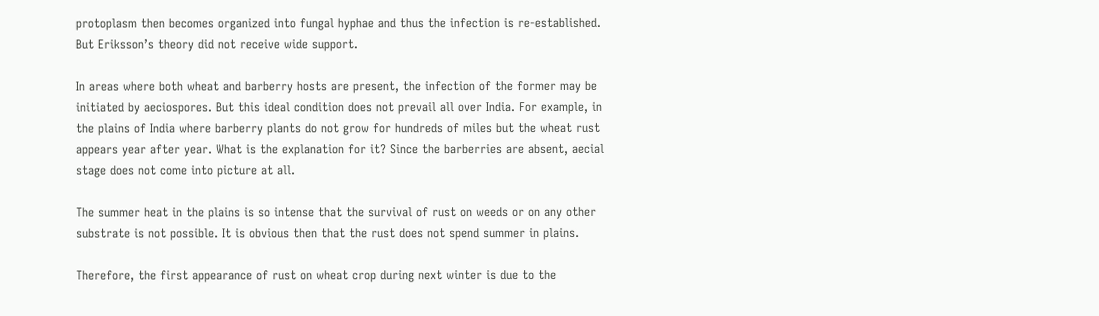protoplasm then becomes organized into fungal hyphae and thus the infection is re-established. But Eriksson’s theory did not receive wide support.

In areas where both wheat and barberry hosts are present, the infection of the former may be initiated by aeciospores. But this ideal condition does not prevail all over India. For example, in the plains of India where barberry plants do not grow for hundreds of miles but the wheat rust appears year after year. What is the explanation for it? Since the barberries are absent, aecial stage does not come into picture at all.

The summer heat in the plains is so intense that the survival of rust on weeds or on any other substrate is not possible. It is obvious then that the rust does not spend summer in plains.

Therefore, the first appearance of rust on wheat crop during next winter is due to the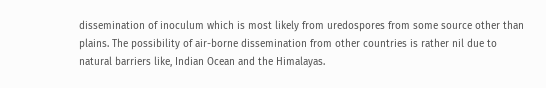dissemination of inoculum which is most likely from uredospores from some source other than plains. The possibility of air-borne dissemination from other countries is rather nil due to natural barriers like, Indian Ocean and the Himalayas.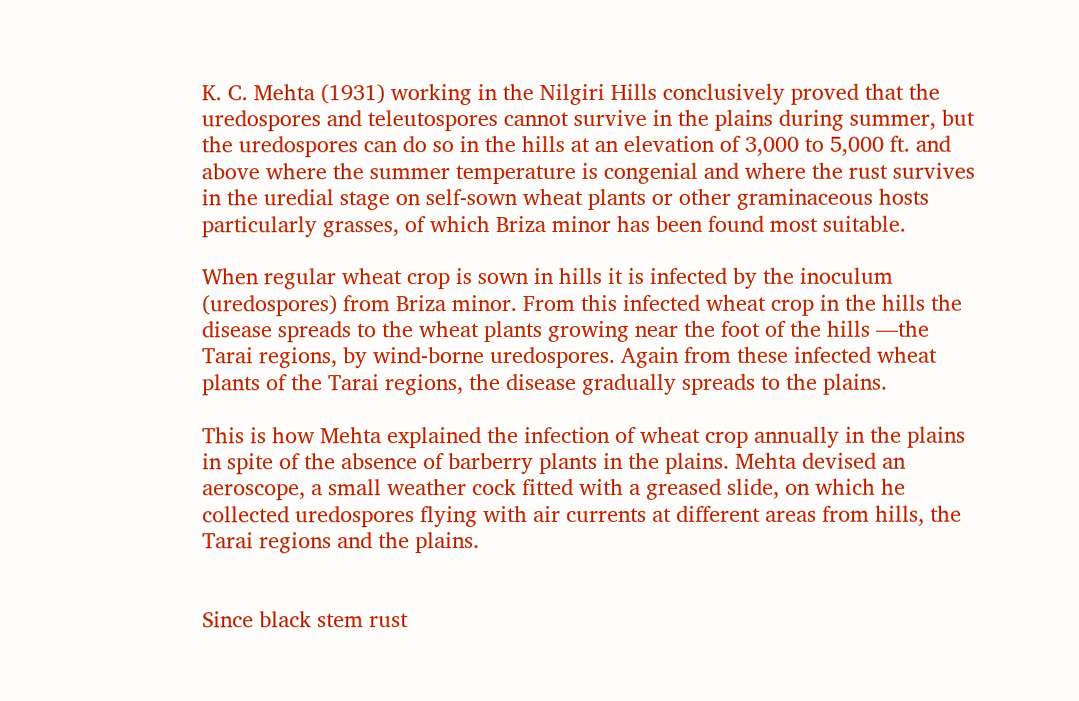K. C. Mehta (1931) working in the Nilgiri Hills conclusively proved that the uredospores and teleutospores cannot survive in the plains during summer, but the uredospores can do so in the hills at an elevation of 3,000 to 5,000 ft. and above where the summer temperature is congenial and where the rust survives in the uredial stage on self-sown wheat plants or other graminaceous hosts particularly grasses, of which Briza minor has been found most suitable.

When regular wheat crop is sown in hills it is infected by the inoculum (uredospores) from Briza minor. From this infected wheat crop in the hills the disease spreads to the wheat plants growing near the foot of the hills —the Tarai regions, by wind-borne uredospores. Again from these infected wheat plants of the Tarai regions, the disease gradually spreads to the plains.

This is how Mehta explained the infection of wheat crop annually in the plains in spite of the absence of barberry plants in the plains. Mehta devised an aeroscope, a small weather cock fitted with a greased slide, on which he collected uredospores flying with air currents at different areas from hills, the Tarai regions and the plains.


Since black stem rust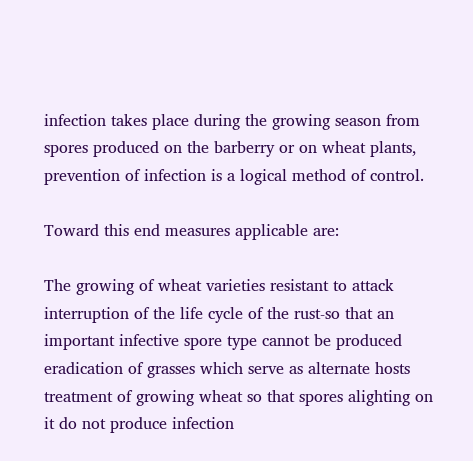infection takes place during the growing season from spores produced on the barberry or on wheat plants, prevention of infection is a logical method of control.

Toward this end measures applicable are:

The growing of wheat varieties resistant to attack interruption of the life cycle of the rust-so that an important infective spore type cannot be produced eradication of grasses which serve as alternate hosts treatment of growing wheat so that spores alighting on it do not produce infection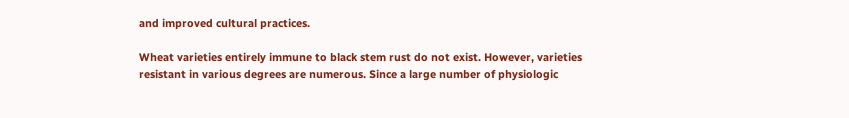and improved cultural practices.

Wheat varieties entirely immune to black stem rust do not exist. However, varieties resistant in various degrees are numerous. Since a large number of physiologic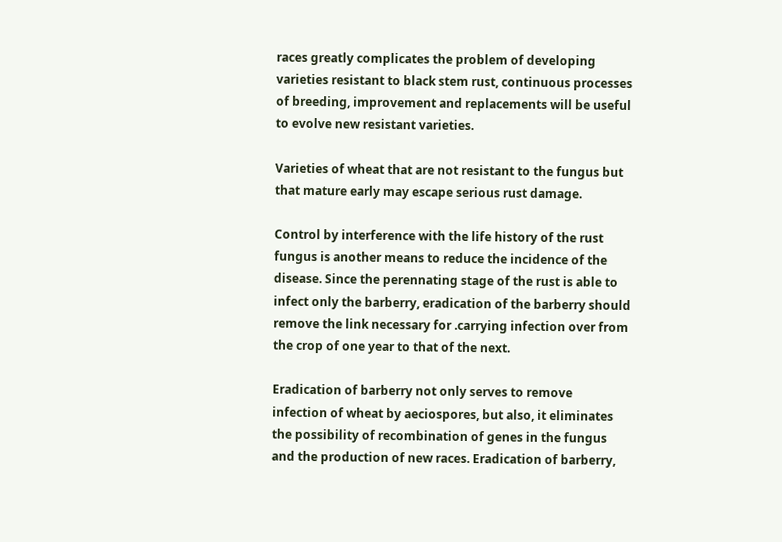races greatly complicates the problem of developing varieties resistant to black stem rust, continuous processes of breeding, improvement and replacements will be useful to evolve new resistant varieties.

Varieties of wheat that are not resistant to the fungus but that mature early may escape serious rust damage.

Control by interference with the life history of the rust fungus is another means to reduce the incidence of the disease. Since the perennating stage of the rust is able to infect only the barberry, eradication of the barberry should remove the link necessary for .carrying infection over from the crop of one year to that of the next.

Eradication of barberry not only serves to remove infection of wheat by aeciospores, but also, it eliminates the possibility of recombination of genes in the fungus and the production of new races. Eradication of barberry,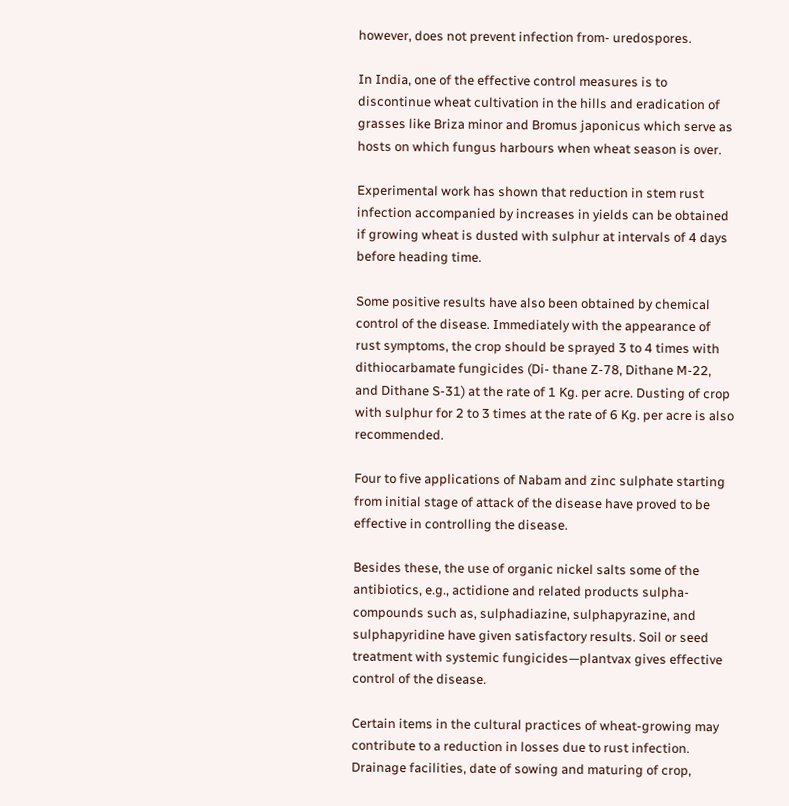however, does not prevent infection from- uredospores.

In India, one of the effective control measures is to discontinue wheat cultivation in the hills and eradication of grasses like Briza minor and Bromus japonicus which serve as hosts on which fungus harbours when wheat season is over.

Experimental work has shown that reduction in stem rust infection accompanied by increases in yields can be obtained if growing wheat is dusted with sulphur at intervals of 4 days before heading time.

Some positive results have also been obtained by chemical control of the disease. Immediately with the appearance of rust symptoms, the crop should be sprayed 3 to 4 times with dithiocarbamate fungicides (Di- thane Z-78, Dithane M-22, and Dithane S-31) at the rate of 1 Kg. per acre. Dusting of crop with sulphur for 2 to 3 times at the rate of 6 Kg. per acre is also recommended.

Four to five applications of Nabam and zinc sulphate starting from initial stage of attack of the disease have proved to be effective in controlling the disease.

Besides these, the use of organic nickel salts some of the antibiotics, e.g., actidione and related products sulpha-compounds such as, sulphadiazine, sulphapyrazine, and sulphapyridine have given satisfactory results. Soil or seed treatment with systemic fungicides—plantvax gives effective control of the disease.

Certain items in the cultural practices of wheat-growing may contribute to a reduction in losses due to rust infection. Drainage facilities, date of sowing and maturing of crop,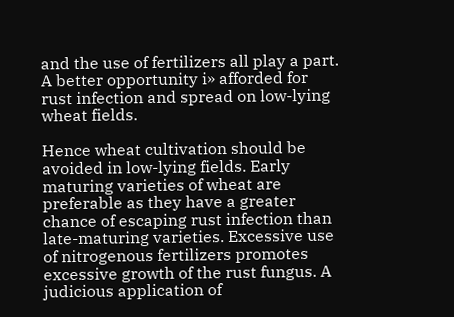and the use of fertilizers all play a part. A better opportunity i» afforded for rust infection and spread on low-lying wheat fields.

Hence wheat cultivation should be avoided in low-lying fields. Early maturing varieties of wheat are preferable as they have a greater chance of escaping rust infection than late-maturing varieties. Excessive use of nitrogenous fertilizers promotes excessive growth of the rust fungus. A judicious application of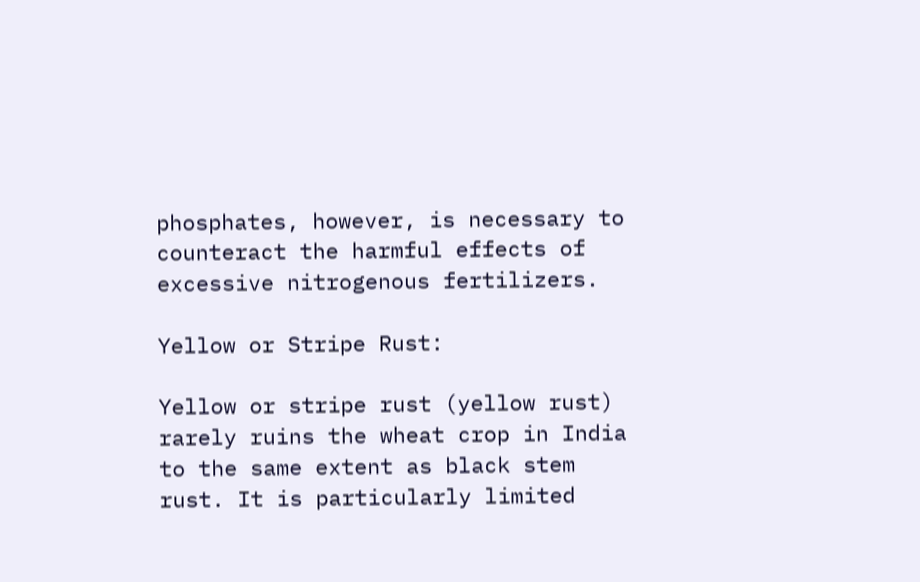phosphates, however, is necessary to counteract the harmful effects of excessive nitrogenous fertilizers.

Yellow or Stripe Rust:

Yellow or stripe rust (yellow rust) rarely ruins the wheat crop in India to the same extent as black stem rust. It is particularly limited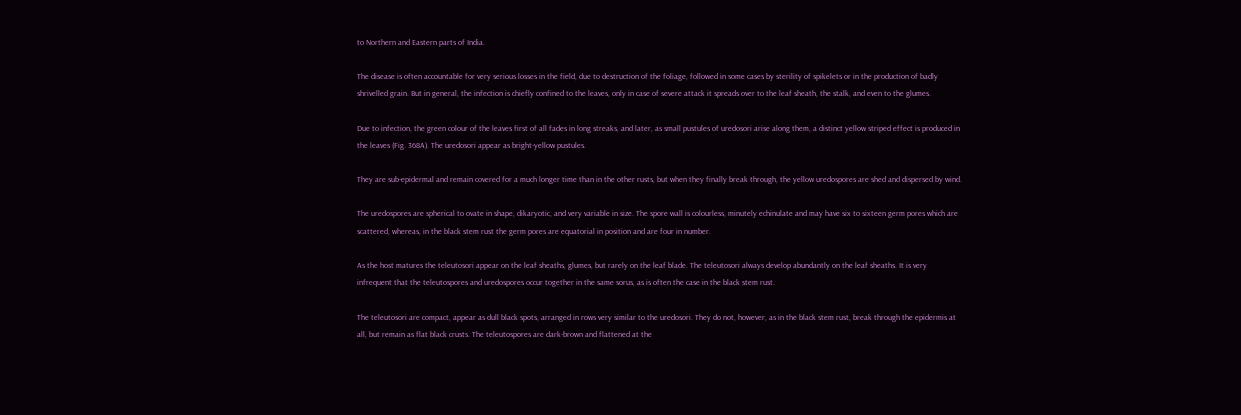to Northern and Eastern parts of India.

The disease is often accountable for very serious losses in the field, due to destruction of the foliage, followed in some cases by sterility of spikelets or in the production of badly shrivelled grain. But in general, the infection is chiefly confined to the leaves, only in case of severe attack it spreads over to the leaf sheath, the stalk, and even to the glumes.

Due to infection, the green colour of the leaves first of all fades in long streaks, and later, as small pustules of uredosori arise along them, a distinct yellow striped effect is produced in the leaves (Fig. 368A). The uredosori appear as bright-yellow pustules.

They are sub-epidermal and remain covered for a much longer time than in the other rusts, but when they finally break through, the yellow uredospores are shed and dispersed by wind.

The uredospores are spherical to ovate in shape, dikaryotic, and very variable in size. The spore wall is colourless, minutely echinulate and may have six to sixteen germ pores which are scattered, whereas, in the black stem rust the germ pores are equatorial in position and are four in number.

As the host matures the teleutosori appear on the leaf sheaths, glumes, but rarely on the leaf blade. The teleutosori always develop abundantly on the leaf sheaths. It is very infrequent that the teleutospores and uredospores occur together in the same sorus, as is often the case in the black stem rust.

The teleutosori are compact, appear as dull black spots, arranged in rows very similar to the uredosori. They do not, however, as in the black stem rust, break through the epidermis at all, but remain as flat black crusts. The teleutospores are dark-brown and flattened at the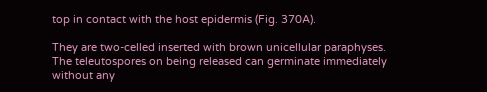top in contact with the host epidermis (Fig. 370A).

They are two-celled inserted with brown unicellular paraphyses. The teleutospores on being released can germinate immediately without any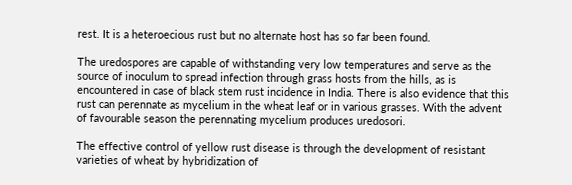rest. It is a heteroecious rust but no alternate host has so far been found.

The uredospores are capable of withstanding very low temperatures and serve as the source of inoculum to spread infection through grass hosts from the hills, as is encountered in case of black stem rust incidence in India. There is also evidence that this rust can perennate as mycelium in the wheat leaf or in various grasses. With the advent of favourable season the perennating mycelium produces uredosori.

The effective control of yellow rust disease is through the development of resistant varieties of wheat by hybridization of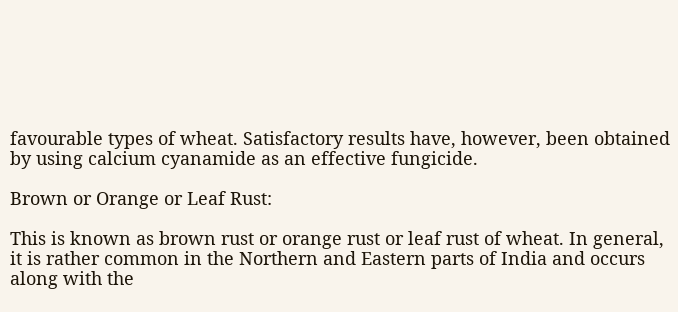favourable types of wheat. Satisfactory results have, however, been obtained by using calcium cyanamide as an effective fungicide.

Brown or Orange or Leaf Rust:

This is known as brown rust or orange rust or leaf rust of wheat. In general, it is rather common in the Northern and Eastern parts of India and occurs along with the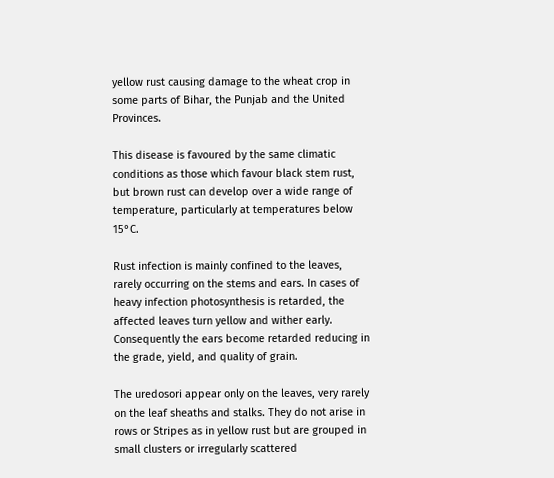yellow rust causing damage to the wheat crop in some parts of Bihar, the Punjab and the United Provinces.

This disease is favoured by the same climatic conditions as those which favour black stem rust, but brown rust can develop over a wide range of temperature, particularly at temperatures below 15°C.

Rust infection is mainly confined to the leaves, rarely occurring on the stems and ears. In cases of heavy infection photosynthesis is retarded, the affected leaves turn yellow and wither early. Consequently the ears become retarded reducing in the grade, yield, and quality of grain.

The uredosori appear only on the leaves, very rarely on the leaf sheaths and stalks. They do not arise in rows or Stripes as in yellow rust but are grouped in small clusters or irregularly scattered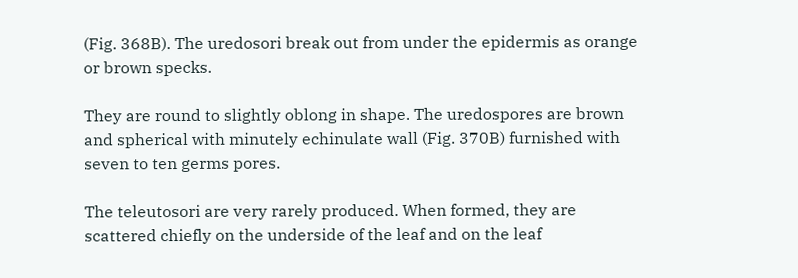(Fig. 368B). The uredosori break out from under the epidermis as orange or brown specks.

They are round to slightly oblong in shape. The uredospores are brown and spherical with minutely echinulate wall (Fig. 370B) furnished with seven to ten germs pores.

The teleutosori are very rarely produced. When formed, they are scattered chiefly on the underside of the leaf and on the leaf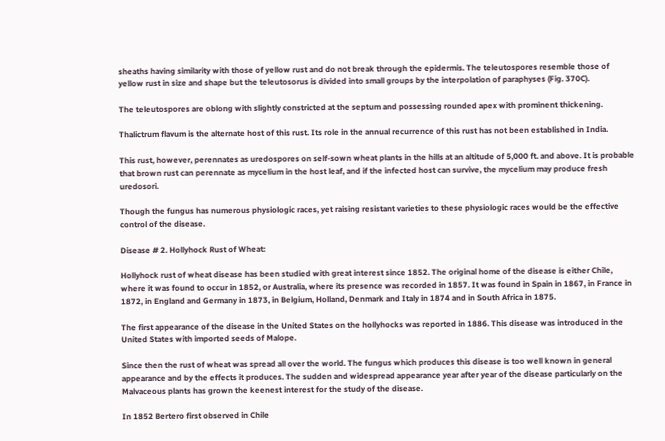sheaths having similarity with those of yellow rust and do not break through the epidermis. The teleutospores resemble those of yellow rust in size and shape but the teleutosorus is divided into small groups by the interpolation of paraphyses (Fig. 370C).

The teleutospores are oblong with slightly constricted at the septum and possessing rounded apex with prominent thickening.

Thalictrum flavum is the alternate host of this rust. Its role in the annual recurrence of this rust has not been established in India.

This rust, however, perennates as uredospores on self-sown wheat plants in the hills at an altitude of 5,000 ft. and above. It is probable that brown rust can perennate as mycelium in the host leaf, and if the infected host can survive, the mycelium may produce fresh uredosori.

Though the fungus has numerous physiologic races, yet raising resistant varieties to these physiologic races would be the effective control of the disease.

Disease # 2. Hollyhock Rust of Wheat:

Hollyhock rust of wheat disease has been studied with great interest since 1852. The original home of the disease is either Chile, where it was found to occur in 1852, or Australia, where its presence was recorded in 1857. It was found in Spain in 1867, in France in 1872, in England and Germany in 1873, in Belgium, Holland, Denmark and Italy in 1874 and in South Africa in 1875.

The first appearance of the disease in the United States on the hollyhocks was reported in 1886. This disease was introduced in the United States with imported seeds of Malope.

Since then the rust of wheat was spread all over the world. The fungus which produces this disease is too well known in general appearance and by the effects it produces. The sudden and widespread appearance year after year of the disease particularly on the Malvaceous plants has grown the keenest interest for the study of the disease.

In 1852 Bertero first observed in Chile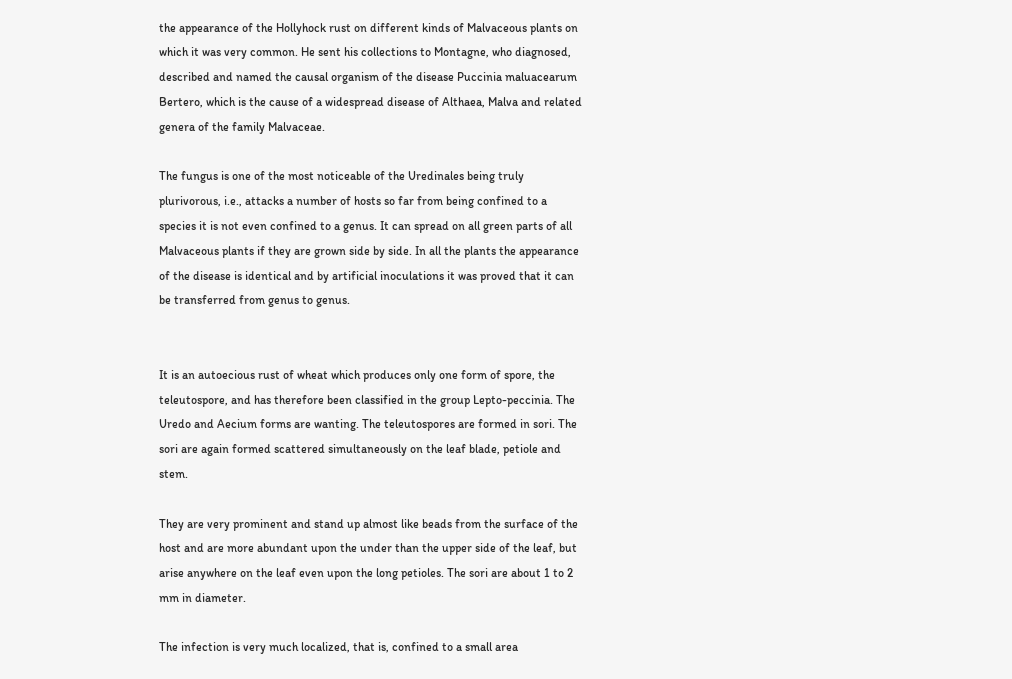the appearance of the Hollyhock rust on different kinds of Malvaceous plants on which it was very common. He sent his collections to Montagne, who diagnosed, described and named the causal organism of the disease Puccinia maluacearum Bertero, which is the cause of a widespread disease of Althaea, Malva and related genera of the family Malvaceae.

The fungus is one of the most noticeable of the Uredinales being truly plurivorous, i.e., attacks a number of hosts so far from being confined to a species it is not even confined to a genus. It can spread on all green parts of all Malvaceous plants if they are grown side by side. In all the plants the appearance of the disease is identical and by artificial inoculations it was proved that it can be transferred from genus to genus.


It is an autoecious rust of wheat which produces only one form of spore, the teleutospore, and has therefore been classified in the group Lepto-peccinia. The Uredo and Aecium forms are wanting. The teleutospores are formed in sori. The sori are again formed scattered simultaneously on the leaf blade, petiole and stem.

They are very prominent and stand up almost like beads from the surface of the host and are more abundant upon the under than the upper side of the leaf, but arise anywhere on the leaf even upon the long petioles. The sori are about 1 to 2 mm in diameter.

The infection is very much localized, that is, confined to a small area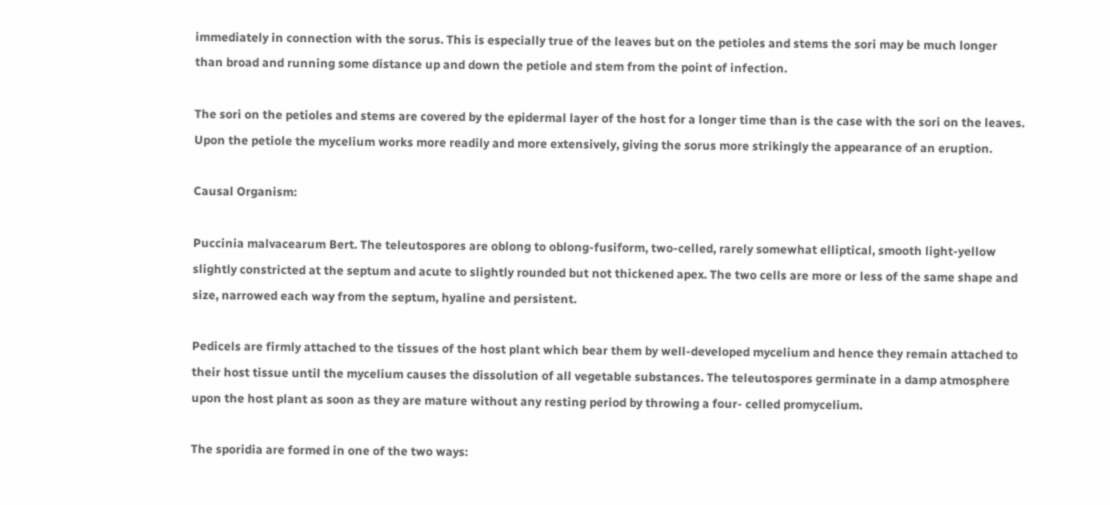immediately in connection with the sorus. This is especially true of the leaves but on the petioles and stems the sori may be much longer than broad and running some distance up and down the petiole and stem from the point of infection.

The sori on the petioles and stems are covered by the epidermal layer of the host for a longer time than is the case with the sori on the leaves. Upon the petiole the mycelium works more readily and more extensively, giving the sorus more strikingly the appearance of an eruption.

Causal Organism:

Puccinia malvacearum Bert. The teleutospores are oblong to oblong-fusiform, two-celled, rarely somewhat elliptical, smooth light-yellow slightly constricted at the septum and acute to slightly rounded but not thickened apex. The two cells are more or less of the same shape and size, narrowed each way from the septum, hyaline and persistent.

Pedicels are firmly attached to the tissues of the host plant which bear them by well-developed mycelium and hence they remain attached to their host tissue until the mycelium causes the dissolution of all vegetable substances. The teleutospores germinate in a damp atmosphere upon the host plant as soon as they are mature without any resting period by throwing a four- celled promycelium.

The sporidia are formed in one of the two ways: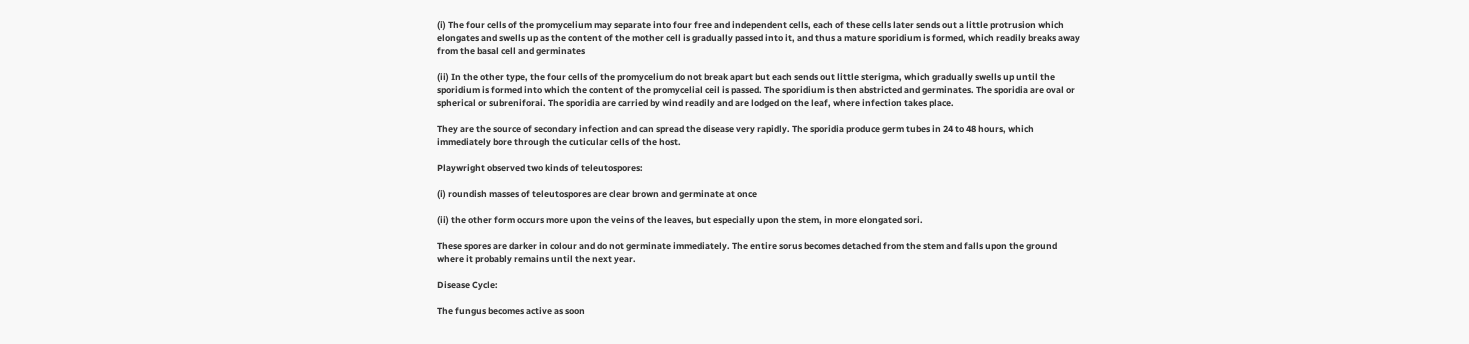(i) The four cells of the promycelium may separate into four free and independent cells, each of these cells later sends out a little protrusion which elongates and swells up as the content of the mother cell is gradually passed into it, and thus a mature sporidium is formed, which readily breaks away from the basal cell and germinates

(ii) In the other type, the four cells of the promycelium do not break apart but each sends out little sterigma, which gradually swells up until the sporidium is formed into which the content of the promycelial ceil is passed. The sporidium is then abstricted and germinates. The sporidia are oval or spherical or subreniforai. The sporidia are carried by wind readily and are lodged on the leaf, where infection takes place.

They are the source of secondary infection and can spread the disease very rapidly. The sporidia produce germ tubes in 24 to 48 hours, which immediately bore through the cuticular cells of the host.

Playwright observed two kinds of teleutospores:

(i) roundish masses of teleutospores are clear brown and germinate at once

(ii) the other form occurs more upon the veins of the leaves, but especially upon the stem, in more elongated sori.

These spores are darker in colour and do not germinate immediately. The entire sorus becomes detached from the stem and falls upon the ground where it probably remains until the next year.

Disease Cycle:

The fungus becomes active as soon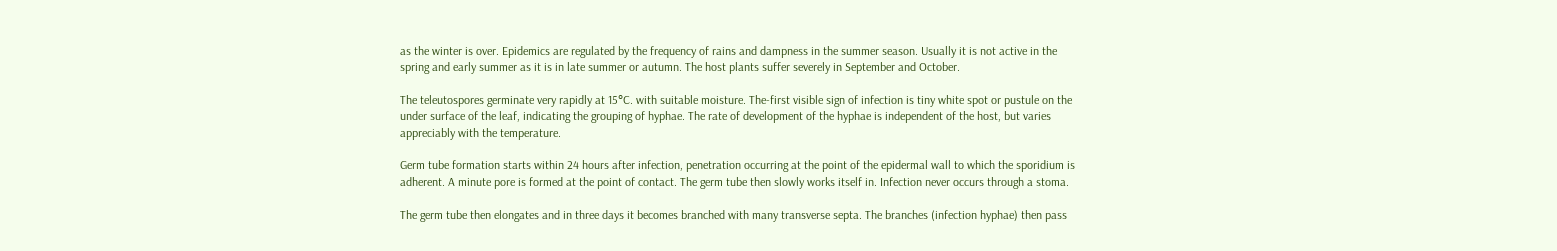as the winter is over. Epidemics are regulated by the frequency of rains and dampness in the summer season. Usually it is not active in the spring and early summer as it is in late summer or autumn. The host plants suffer severely in September and October.

The teleutospores germinate very rapidly at 15°C. with suitable moisture. The-first visible sign of infection is tiny white spot or pustule on the under surface of the leaf, indicating the grouping of hyphae. The rate of development of the hyphae is independent of the host, but varies appreciably with the temperature.

Germ tube formation starts within 24 hours after infection, penetration occurring at the point of the epidermal wall to which the sporidium is adherent. A minute pore is formed at the point of contact. The germ tube then slowly works itself in. Infection never occurs through a stoma.

The germ tube then elongates and in three days it becomes branched with many transverse septa. The branches (infection hyphae) then pass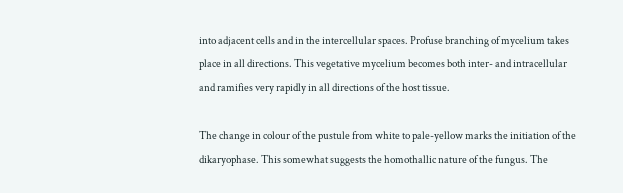into adjacent cells and in the intercellular spaces. Profuse branching of mycelium takes place in all directions. This vegetative mycelium becomes both inter- and intracellular and ramifies very rapidly in all directions of the host tissue.

The change in colour of the pustule from white to pale-yellow marks the initiation of the dikaryophase. This somewhat suggests the homothallic nature of the fungus. The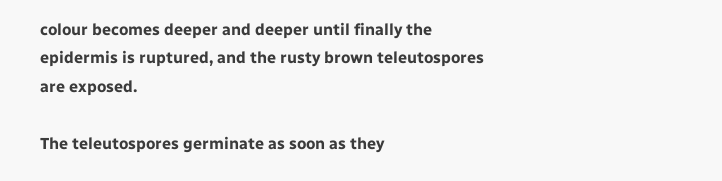colour becomes deeper and deeper until finally the epidermis is ruptured, and the rusty brown teleutospores are exposed.

The teleutospores germinate as soon as they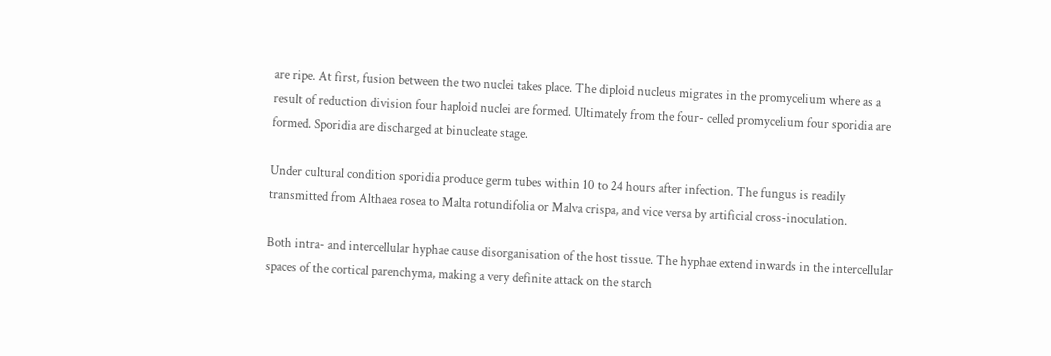are ripe. At first, fusion between the two nuclei takes place. The diploid nucleus migrates in the promycelium where as a result of reduction division four haploid nuclei are formed. Ultimately from the four- celled promycelium four sporidia are formed. Sporidia are discharged at binucleate stage.

Under cultural condition sporidia produce germ tubes within 10 to 24 hours after infection. The fungus is readily transmitted from Althaea rosea to Malta rotundifolia or Malva crispa, and vice versa by artificial cross-inoculation.

Both intra- and intercellular hyphae cause disorganisation of the host tissue. The hyphae extend inwards in the intercellular spaces of the cortical parenchyma, making a very definite attack on the starch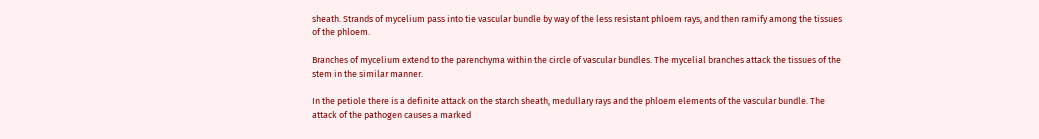sheath. Strands of mycelium pass into tie vascular bundle by way of the less resistant phloem rays, and then ramify among the tissues of the phloem.

Branches of mycelium extend to the parenchyma within the circle of vascular bundles. The mycelial branches attack the tissues of the stem in the similar manner.

In the petiole there is a definite attack on the starch sheath, medullary rays and the phloem elements of the vascular bundle. The attack of the pathogen causes a marked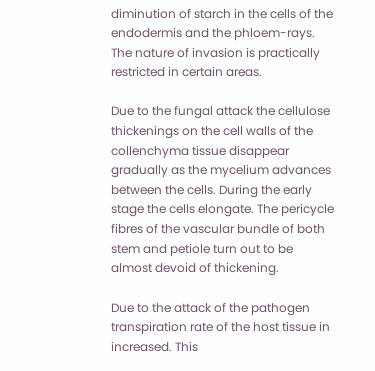diminution of starch in the cells of the endodermis and the phloem-rays. The nature of invasion is practically restricted in certain areas.

Due to the fungal attack the cellulose thickenings on the cell walls of the collenchyma tissue disappear gradually as the mycelium advances between the cells. During the early stage the cells elongate. The pericycle fibres of the vascular bundle of both stem and petiole turn out to be almost devoid of thickening.

Due to the attack of the pathogen transpiration rate of the host tissue in increased. This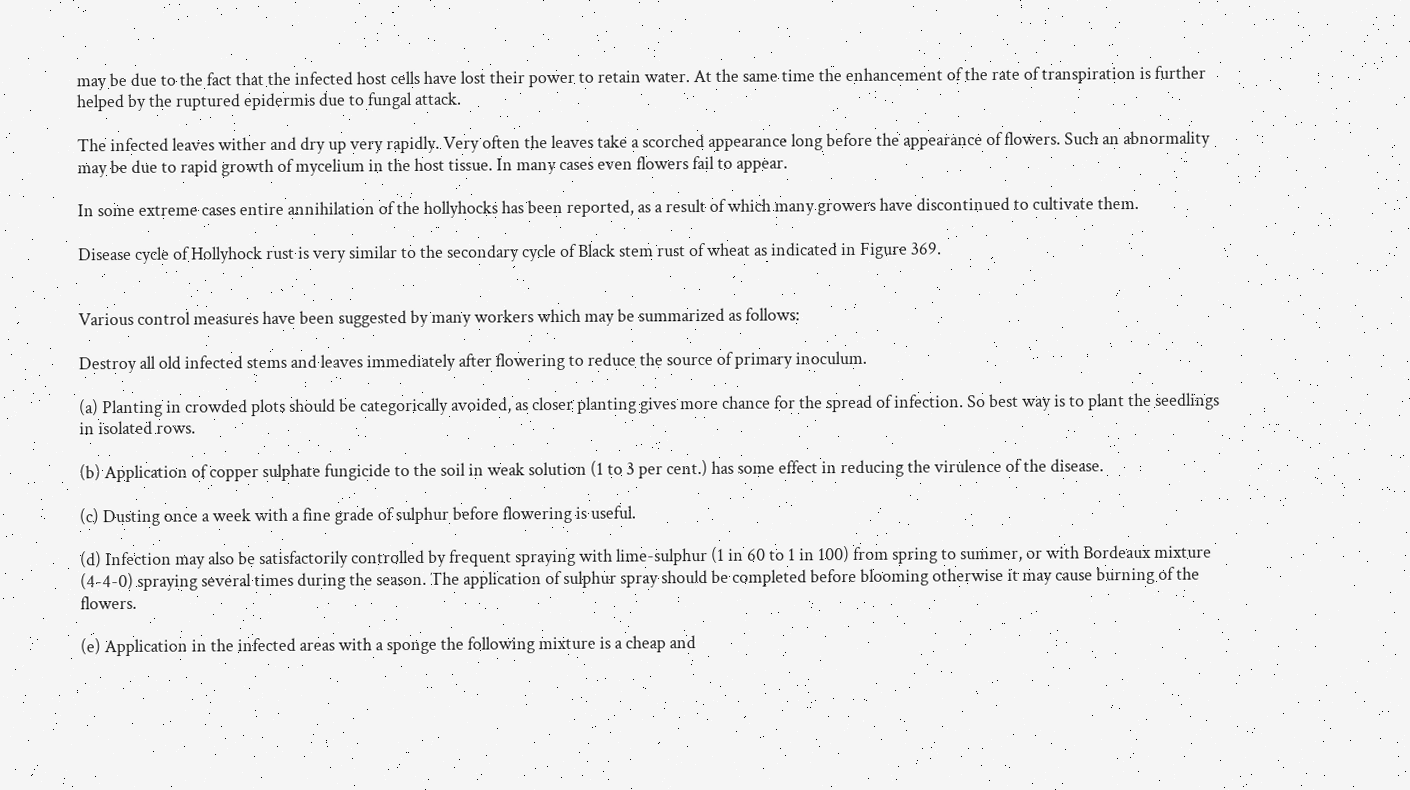may be due to the fact that the infected host cells have lost their power to retain water. At the same time the enhancement of the rate of transpiration is further helped by the ruptured epidermis due to fungal attack.

The infected leaves wither and dry up very rapidly. Very often the leaves take a scorched appearance long before the appearance of flowers. Such an abnormality may be due to rapid growth of mycelium in the host tissue. In many cases even flowers fail to appear.

In some extreme cases entire annihilation of the hollyhocks has been reported, as a result of which many growers have discontinued to cultivate them.

Disease cycle of Hollyhock rust is very similar to the secondary cycle of Black stem rust of wheat as indicated in Figure 369.


Various control measures have been suggested by many workers which may be summarized as follows:

Destroy all old infected stems and leaves immediately after flowering to reduce the source of primary inoculum.

(a) Planting in crowded plots should be categorically avoided, as closer planting gives more chance for the spread of infection. So best way is to plant the seedlings in isolated rows.

(b) Application of copper sulphate fungicide to the soil in weak solution (1 to 3 per cent.) has some effect in reducing the virulence of the disease.

(c) Dusting once a week with a fine grade of sulphur before flowering is useful.

(d) Infection may also be satisfactorily controlled by frequent spraying with lime-sulphur (1 in 60 to 1 in 100) from spring to summer, or with Bordeaux mixture (4-4-0) spraying several times during the season. The application of sulphur spray should be completed before blooming otherwise it may cause burning of the flowers.

(e) Application in the infected areas with a sponge the following mixture is a cheap and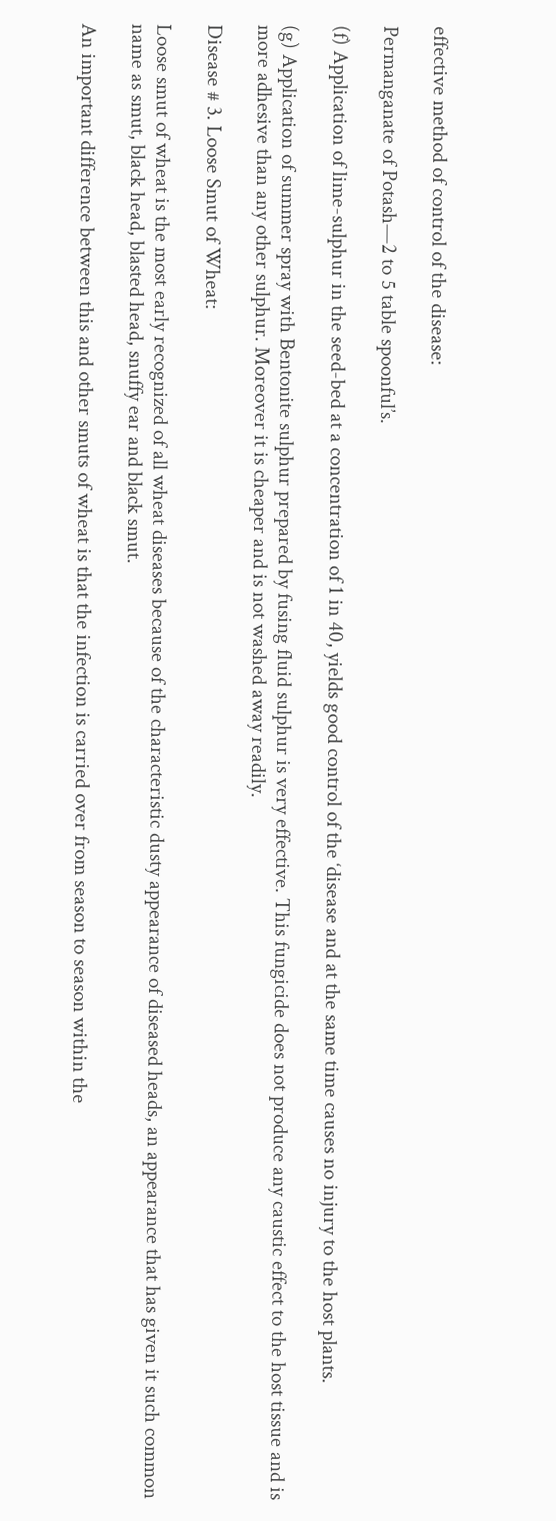effective method of control of the disease:

Permanganate of Potash—2 to 5 table spoonful’s.

(f) Application of lime-sulphur in the seed-bed at a concentration of 1 in 40, yields good control of the ‘disease and at the same time causes no injury to the host plants.

(g) Application of summer spray with Bentonite sulphur prepared by fusing fluid sulphur is very effective. This fungicide does not produce any caustic effect to the host tissue and is more adhesive than any other sulphur. Moreover it is cheaper and is not washed away readily.

Disease # 3. Loose Smut of Wheat:

Loose smut of wheat is the most early recognized of all wheat diseases because of the characteristic dusty appearance of diseased heads, an appearance that has given it such common name as smut, black head, blasted head, snuffy ear and black smut.

An important difference between this and other smuts of wheat is that the infection is carried over from season to season within the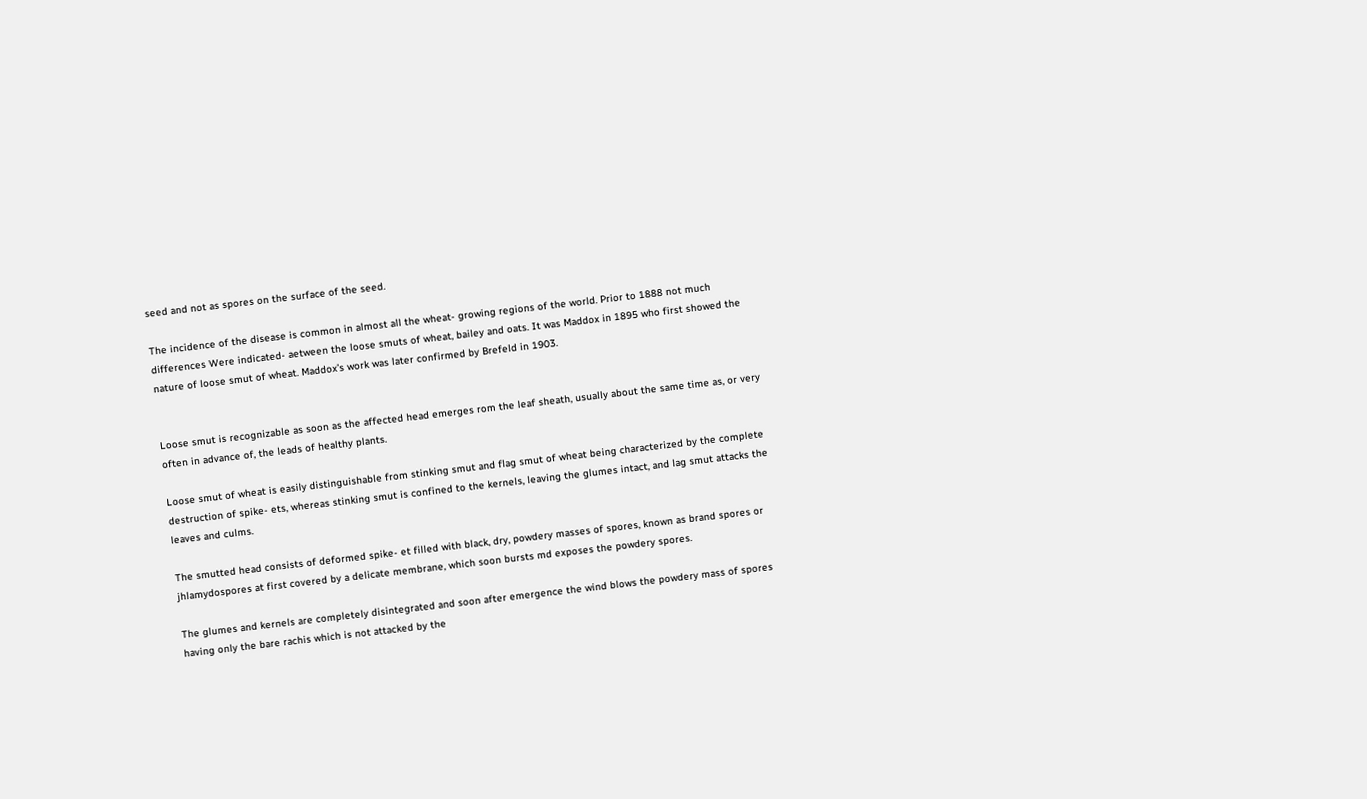seed and not as spores on the surface of the seed.

The incidence of the disease is common in almost all the wheat- growing regions of the world. Prior to 1888 not much differences Were indicated- aetween the loose smuts of wheat, bailey and oats. It was Maddox in 1895 who first showed the nature of loose smut of wheat. Maddox’s work was later confirmed by Brefeld in 1903.


Loose smut is recognizable as soon as the affected head emerges rom the leaf sheath, usually about the same time as, or very often in advance of, the leads of healthy plants.

Loose smut of wheat is easily distinguishable from stinking smut and flag smut of wheat being characterized by the complete destruction of spike- ets, whereas stinking smut is confined to the kernels, leaving the glumes intact, and lag smut attacks the leaves and culms.

The smutted head consists of deformed spike- et filled with black, dry, powdery masses of spores, known as brand spores or jhlamydospores at first covered by a delicate membrane, which soon bursts md exposes the powdery spores.

The glumes and kernels are completely disintegrated and soon after emergence the wind blows the powdery mass of spores having only the bare rachis which is not attacked by the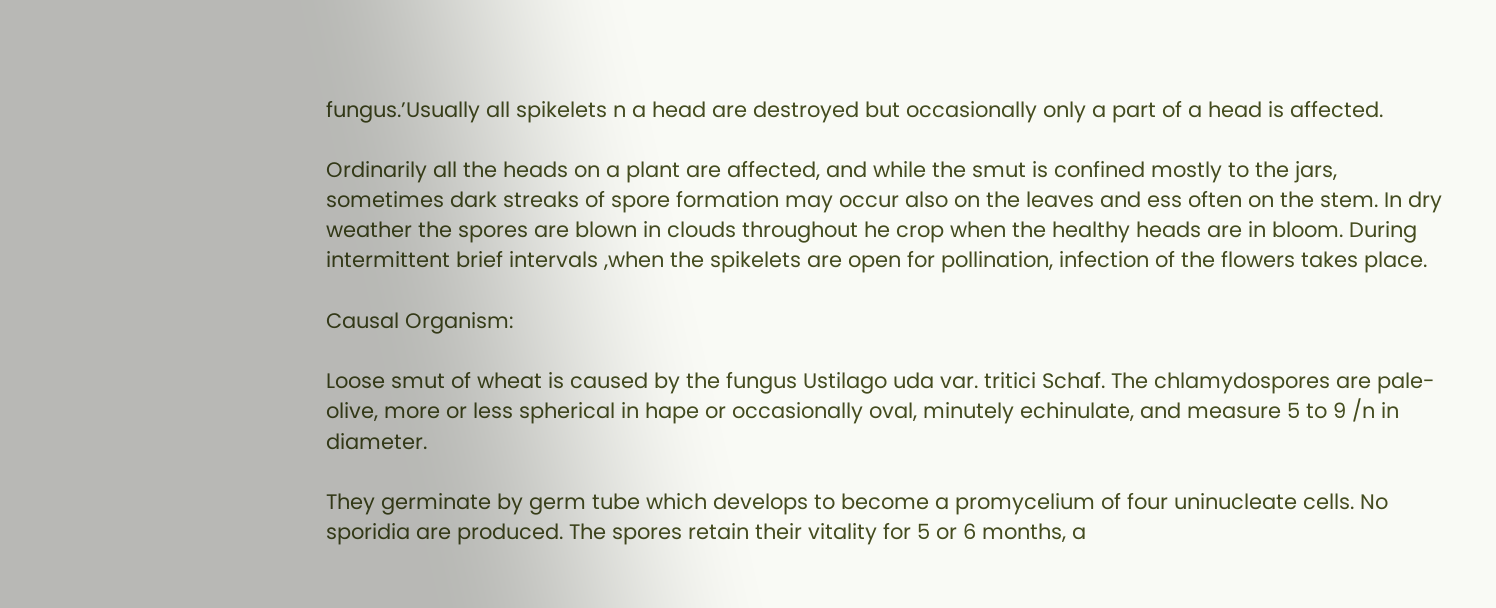fungus.’Usually all spikelets n a head are destroyed but occasionally only a part of a head is affected.

Ordinarily all the heads on a plant are affected, and while the smut is confined mostly to the jars, sometimes dark streaks of spore formation may occur also on the leaves and ess often on the stem. In dry weather the spores are blown in clouds throughout he crop when the healthy heads are in bloom. During intermittent brief intervals ,when the spikelets are open for pollination, infection of the flowers takes place.

Causal Organism:

Loose smut of wheat is caused by the fungus Ustilago uda var. tritici Schaf. The chlamydospores are pale-olive, more or less spherical in hape or occasionally oval, minutely echinulate, and measure 5 to 9 /n in diameter.

They germinate by germ tube which develops to become a promycelium of four uninucleate cells. No sporidia are produced. The spores retain their vitality for 5 or 6 months, a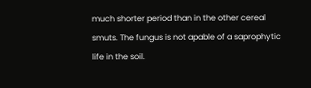much shorter period than in the other cereal smuts. The fungus is not apable of a saprophytic life in the soil.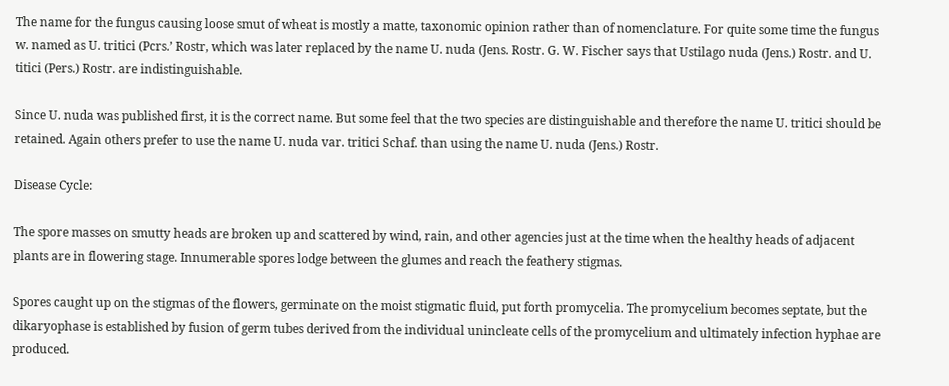The name for the fungus causing loose smut of wheat is mostly a matte, taxonomic opinion rather than of nomenclature. For quite some time the fungus w. named as U. tritici (Pcrs.’ Rostr, which was later replaced by the name U. nuda (Jens. Rostr. G. W. Fischer says that Ustilago nuda (Jens.) Rostr. and U. titici (Pers.) Rostr. are indistinguishable.

Since U. nuda was published first, it is the correct name. But some feel that the two species are distinguishable and therefore the name U. tritici should be retained. Again others prefer to use the name U. nuda var. tritici Schaf. than using the name U. nuda (Jens.) Rostr.

Disease Cycle:

The spore masses on smutty heads are broken up and scattered by wind, rain, and other agencies just at the time when the healthy heads of adjacent plants are in flowering stage. Innumerable spores lodge between the glumes and reach the feathery stigmas.

Spores caught up on the stigmas of the flowers, germinate on the moist stigmatic fluid, put forth promycelia. The promycelium becomes septate, but the dikaryophase is established by fusion of germ tubes derived from the individual unincleate cells of the promycelium and ultimately infection hyphae are produced.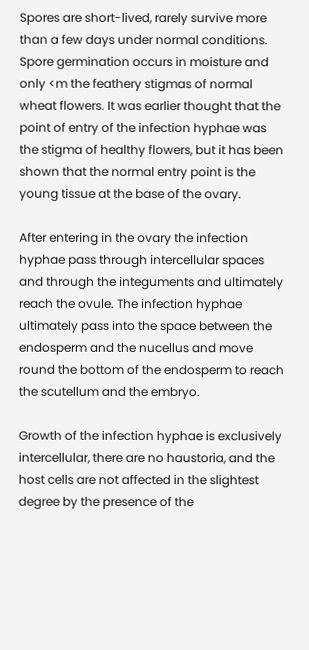Spores are short-lived, rarely survive more than a few days under normal conditions. Spore germination occurs in moisture and only <m the feathery stigmas of normal wheat flowers. It was earlier thought that the point of entry of the infection hyphae was the stigma of healthy flowers, but it has been shown that the normal entry point is the young tissue at the base of the ovary.

After entering in the ovary the infection hyphae pass through intercellular spaces and through the integuments and ultimately reach the ovule. The infection hyphae ultimately pass into the space between the endosperm and the nucellus and move round the bottom of the endosperm to reach the scutellum and the embryo.

Growth of the infection hyphae is exclusively intercellular, there are no haustoria, and the host cells are not affected in the slightest degree by the presence of the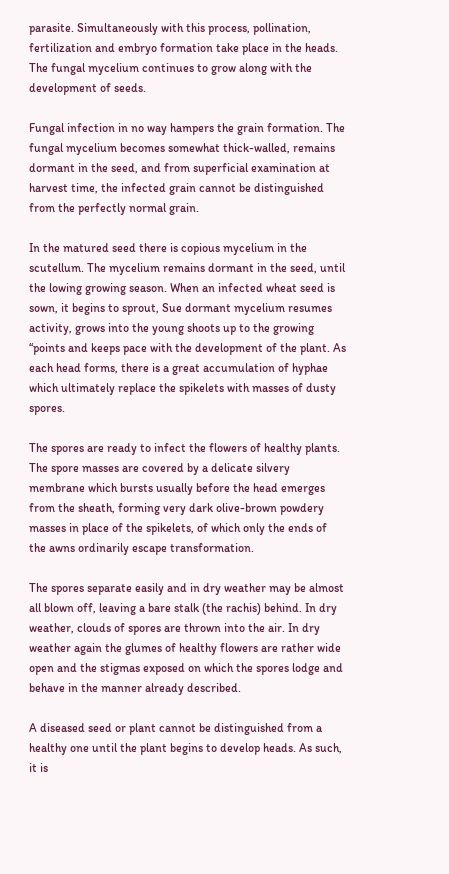parasite. Simultaneously with this process, pollination, fertilization and embryo formation take place in the heads. The fungal mycelium continues to grow along with the development of seeds.

Fungal infection in no way hampers the grain formation. The fungal mycelium becomes somewhat thick-walled, remains dormant in the seed, and from superficial examination at harvest time, the infected grain cannot be distinguished from the perfectly normal grain.

In the matured seed there is copious mycelium in the scutellum. The mycelium remains dormant in the seed, until the lowing growing season. When an infected wheat seed is sown, it begins to sprout, Sue dormant mycelium resumes activity, grows into the young shoots up to the growing “points and keeps pace with the development of the plant. As each head forms, there is a great accumulation of hyphae which ultimately replace the spikelets with masses of dusty spores.

The spores are ready to infect the flowers of healthy plants. The spore masses are covered by a delicate silvery membrane which bursts usually before the head emerges from the sheath, forming very dark olive-brown powdery masses in place of the spikelets, of which only the ends of the awns ordinarily escape transformation.

The spores separate easily and in dry weather may be almost all blown off, leaving a bare stalk (the rachis) behind. In dry weather, clouds of spores are thrown into the air. In dry weather again the glumes of healthy flowers are rather wide open and the stigmas exposed on which the spores lodge and behave in the manner already described.

A diseased seed or plant cannot be distinguished from a healthy one until the plant begins to develop heads. As such, it is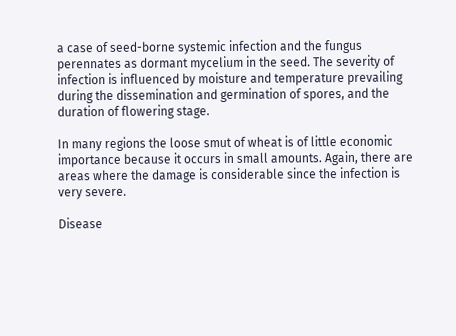a case of seed-borne systemic infection and the fungus perennates as dormant mycelium in the seed. The severity of infection is influenced by moisture and temperature prevailing during the dissemination and germination of spores, and the duration of flowering stage.

In many regions the loose smut of wheat is of little economic importance because it occurs in small amounts. Again, there are areas where the damage is considerable since the infection is very severe.

Disease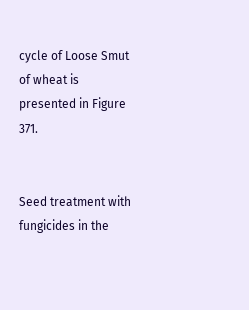cycle of Loose Smut of wheat is presented in Figure 371.


Seed treatment with fungicides in the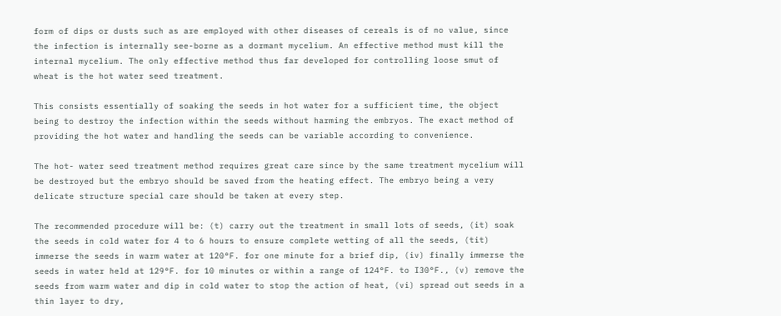form of dips or dusts such as are employed with other diseases of cereals is of no value, since the infection is internally see-borne as a dormant mycelium. An effective method must kill the internal mycelium. The only effective method thus far developed for controlling loose smut of wheat is the hot water seed treatment.

This consists essentially of soaking the seeds in hot water for a sufficient time, the object being to destroy the infection within the seeds without harming the embryos. The exact method of providing the hot water and handling the seeds can be variable according to convenience.

The hot- water seed treatment method requires great care since by the same treatment mycelium will be destroyed but the embryo should be saved from the heating effect. The embryo being a very delicate structure special care should be taken at every step.

The recommended procedure will be: (t) carry out the treatment in small lots of seeds, (it) soak the seeds in cold water for 4 to 6 hours to ensure complete wetting of all the seeds, (tit) immerse the seeds in warm water at 120°F. for one minute for a brief dip, (iv) finally immerse the seeds in water held at 129°F. for 10 minutes or within a range of 124°F. to I30°F., (v) remove the seeds from warm water and dip in cold water to stop the action of heat, (vi) spread out seeds in a thin layer to dry,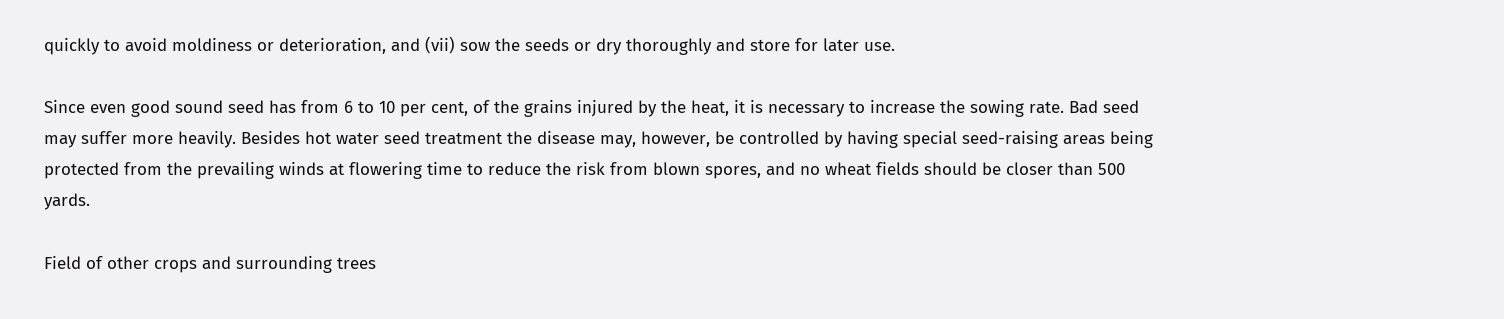quickly to avoid moldiness or deterioration, and (vii) sow the seeds or dry thoroughly and store for later use.

Since even good sound seed has from 6 to 10 per cent, of the grains injured by the heat, it is necessary to increase the sowing rate. Bad seed may suffer more heavily. Besides hot water seed treatment the disease may, however, be controlled by having special seed-raising areas being protected from the prevailing winds at flowering time to reduce the risk from blown spores, and no wheat fields should be closer than 500 yards.

Field of other crops and surrounding trees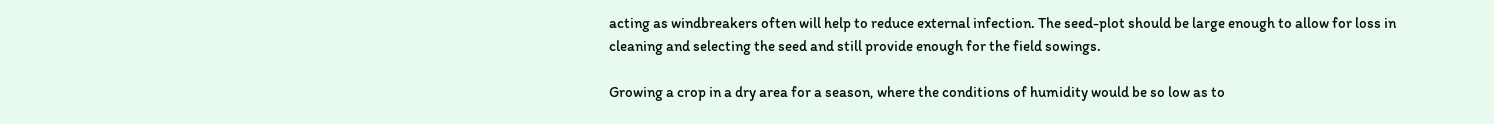acting as windbreakers often will help to reduce external infection. The seed-plot should be large enough to allow for loss in cleaning and selecting the seed and still provide enough for the field sowings.

Growing a crop in a dry area for a season, where the conditions of humidity would be so low as to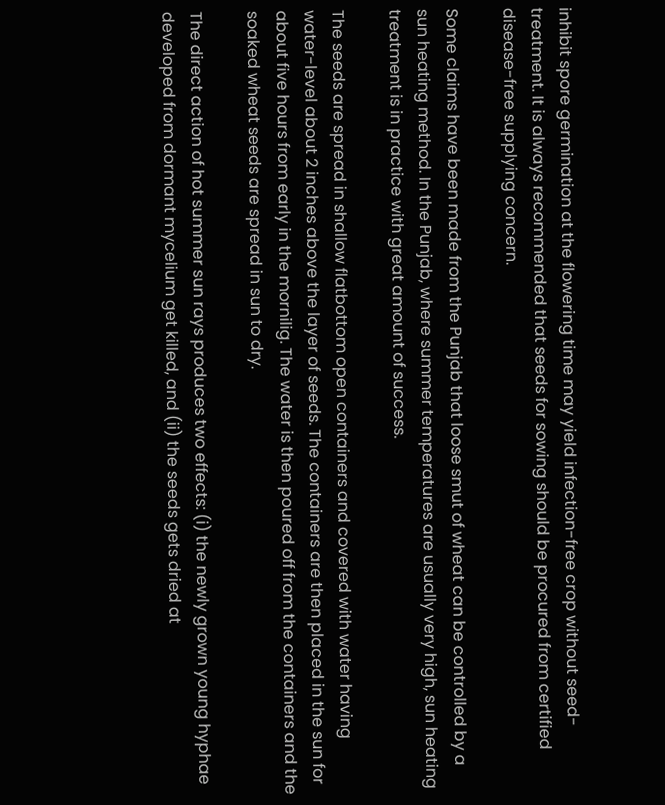inhibit spore germination at the flowering time may yield infection-free crop without seed-treatment. It is always recommended that seeds for sowing should be procured from certified disease-free supplying concern.

Some claims have been made from the Punjab that loose smut of wheat can be controlled by a sun heating method. In the Punjab, where summer temperatures are usually very high, sun heating treatment is in practice with great amount of success.

The seeds are spread in shallow flatbottom open containers and covered with water having water-level about 2 inches above the layer of seeds. The containers are then placed in the sun for about five hours from early in the mornilig. The water is then poured off from the containers and the soaked wheat seeds are spread in sun to dry.

The direct action of hot summer sun rays produces two effects: (i) the newly grown young hyphae developed from dormant mycelium get killed, and (ii) the seeds gets dried at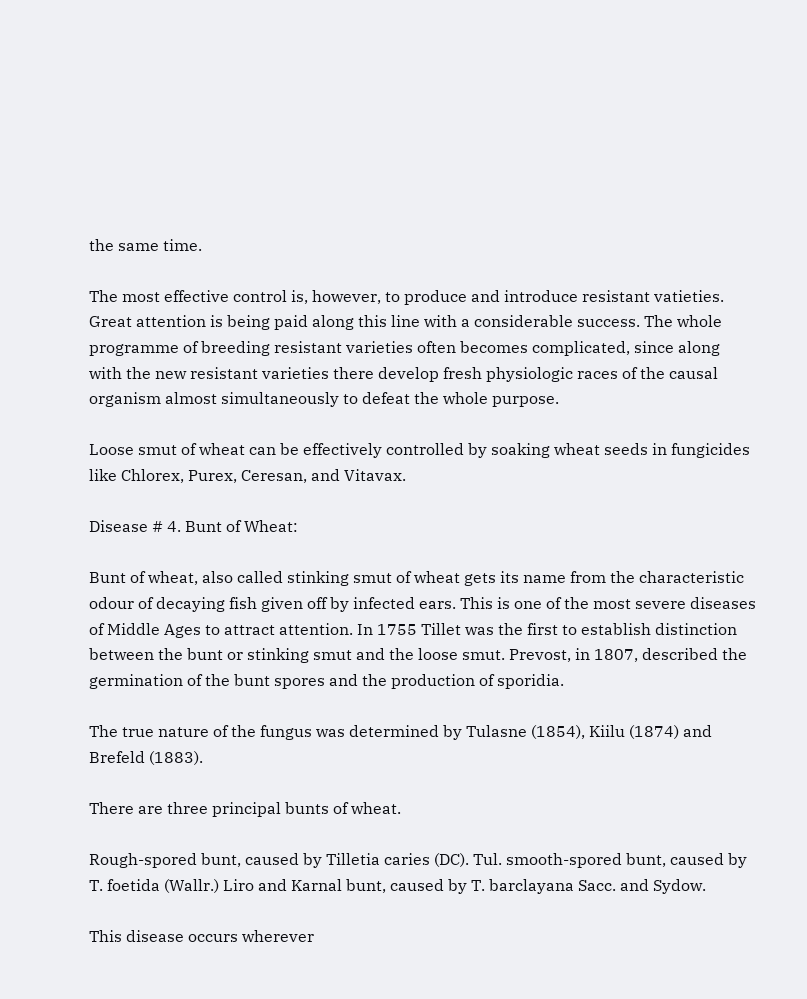the same time.

The most effective control is, however, to produce and introduce resistant vatieties. Great attention is being paid along this line with a considerable success. The whole programme of breeding resistant varieties often becomes complicated, since along with the new resistant varieties there develop fresh physiologic races of the causal organism almost simultaneously to defeat the whole purpose.

Loose smut of wheat can be effectively controlled by soaking wheat seeds in fungicides like Chlorex, Purex, Ceresan, and Vitavax.

Disease # 4. Bunt of Wheat:

Bunt of wheat, also called stinking smut of wheat gets its name from the characteristic odour of decaying fish given off by infected ears. This is one of the most severe diseases of Middle Ages to attract attention. In 1755 Tillet was the first to establish distinction between the bunt or stinking smut and the loose smut. Prevost, in 1807, described the germination of the bunt spores and the production of sporidia.

The true nature of the fungus was determined by Tulasne (1854), Kiilu (1874) and Brefeld (1883).

There are three principal bunts of wheat.

Rough-spored bunt, caused by Tilletia caries (DC). Tul. smooth-spored bunt, caused by T. foetida (Wallr.) Liro and Karnal bunt, caused by T. barclayana Sacc. and Sydow.

This disease occurs wherever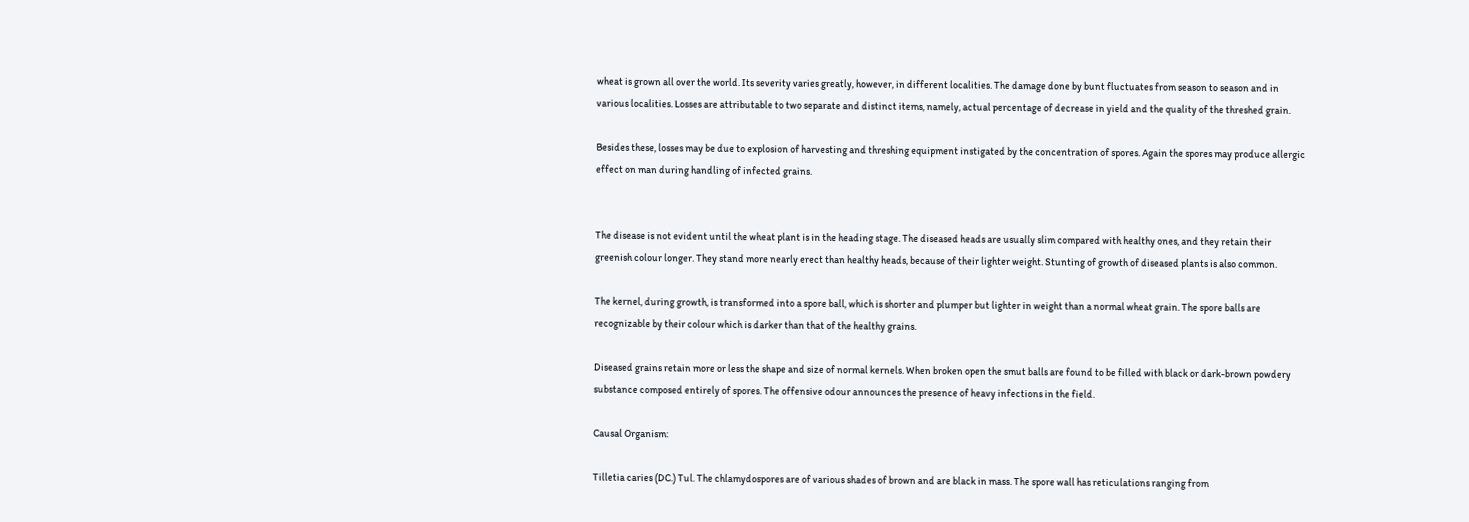wheat is grown all over the world. Its severity varies greatly, however, in different localities. The damage done by bunt fluctuates from season to season and in various localities. Losses are attributable to two separate and distinct items, namely, actual percentage of decrease in yield and the quality of the threshed grain.

Besides these, losses may be due to explosion of harvesting and threshing equipment instigated by the concentration of spores. Again the spores may produce allergic effect on man during handling of infected grains.


The disease is not evident until the wheat plant is in the heading stage. The diseased heads are usually slim compared with healthy ones, and they retain their greenish colour longer. They stand more nearly erect than healthy heads, because of their lighter weight. Stunting of growth of diseased plants is also common.

The kernel, during growth, is transformed into a spore ball, which is shorter and plumper but lighter in weight than a normal wheat grain. The spore balls are recognizable by their colour which is darker than that of the healthy grains.

Diseased grains retain more or less the shape and size of normal kernels. When broken open the smut balls are found to be filled with black or dark-brown powdery substance composed entirely of spores. The offensive odour announces the presence of heavy infections in the field.

Causal Organism:

Tilletia caries (DC.) Tul. The chlamydospores are of various shades of brown and are black in mass. The spore wall has reticulations ranging from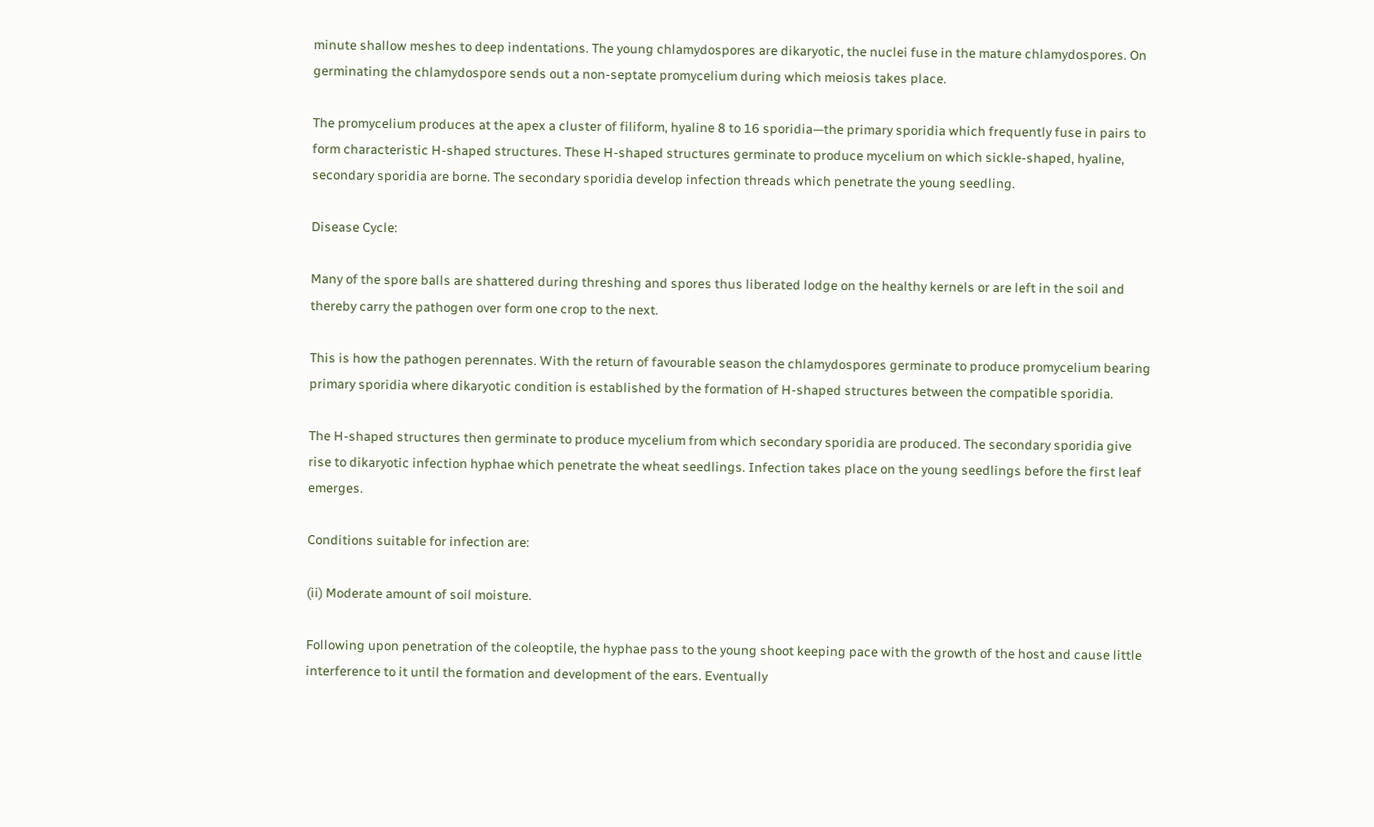minute shallow meshes to deep indentations. The young chlamydospores are dikaryotic, the nuclei fuse in the mature chlamydospores. On germinating the chlamydospore sends out a non-septate promycelium during which meiosis takes place.

The promycelium produces at the apex a cluster of filiform, hyaline 8 to 16 sporidia—the primary sporidia which frequently fuse in pairs to form characteristic H-shaped structures. These H-shaped structures germinate to produce mycelium on which sickle-shaped, hyaline, secondary sporidia are borne. The secondary sporidia develop infection threads which penetrate the young seedling.

Disease Cycle:

Many of the spore balls are shattered during threshing and spores thus liberated lodge on the healthy kernels or are left in the soil and thereby carry the pathogen over form one crop to the next.

This is how the pathogen perennates. With the return of favourable season the chlamydospores germinate to produce promycelium bearing primary sporidia where dikaryotic condition is established by the formation of H-shaped structures between the compatible sporidia.

The H-shaped structures then germinate to produce mycelium from which secondary sporidia are produced. The secondary sporidia give rise to dikaryotic infection hyphae which penetrate the wheat seedlings. Infection takes place on the young seedlings before the first leaf emerges.

Conditions suitable for infection are:

(ii) Moderate amount of soil moisture.

Following upon penetration of the coleoptile, the hyphae pass to the young shoot keeping pace with the growth of the host and cause little interference to it until the formation and development of the ears. Eventually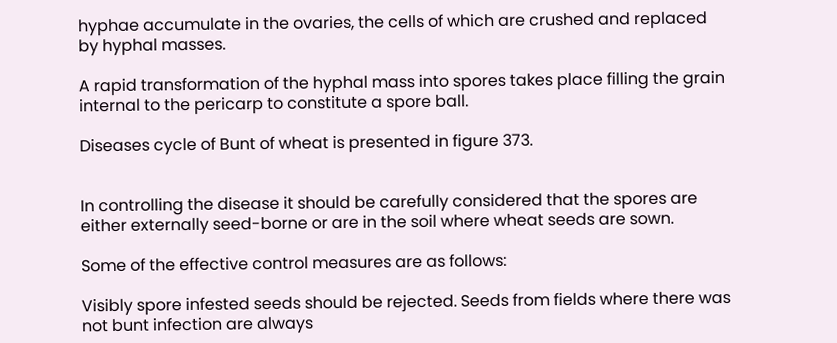hyphae accumulate in the ovaries, the cells of which are crushed and replaced by hyphal masses.

A rapid transformation of the hyphal mass into spores takes place filling the grain internal to the pericarp to constitute a spore ball.

Diseases cycle of Bunt of wheat is presented in figure 373.


In controlling the disease it should be carefully considered that the spores are either externally seed-borne or are in the soil where wheat seeds are sown.

Some of the effective control measures are as follows:

Visibly spore infested seeds should be rejected. Seeds from fields where there was not bunt infection are always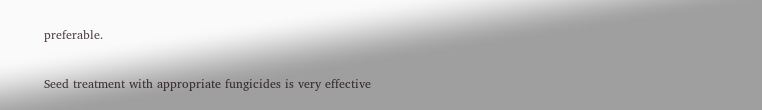preferable.

Seed treatment with appropriate fungicides is very effective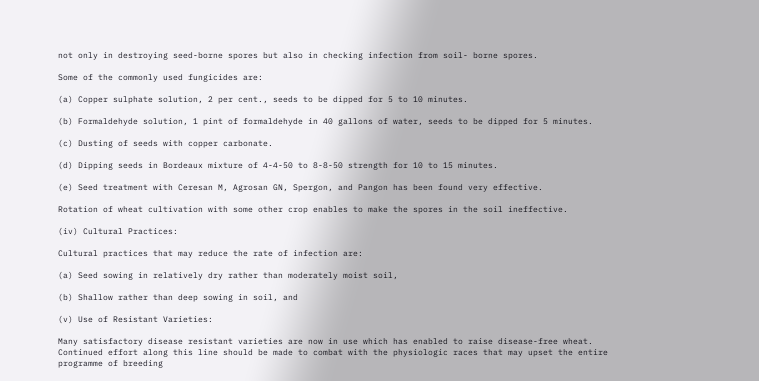not only in destroying seed-borne spores but also in checking infection from soil- borne spores.

Some of the commonly used fungicides are:

(a) Copper sulphate solution, 2 per cent., seeds to be dipped for 5 to 10 minutes.

(b) Formaldehyde solution, 1 pint of formaldehyde in 40 gallons of water, seeds to be dipped for 5 minutes.

(c) Dusting of seeds with copper carbonate.

(d) Dipping seeds in Bordeaux mixture of 4-4-50 to 8-8-50 strength for 10 to 15 minutes.

(e) Seed treatment with Ceresan M, Agrosan GN, Spergon, and Pangon has been found very effective.

Rotation of wheat cultivation with some other crop enables to make the spores in the soil ineffective.

(iv) Cultural Practices:

Cultural practices that may reduce the rate of infection are:

(a) Seed sowing in relatively dry rather than moderately moist soil,

(b) Shallow rather than deep sowing in soil, and

(v) Use of Resistant Varieties:

Many satisfactory disease resistant varieties are now in use which has enabled to raise disease-free wheat. Continued effort along this line should be made to combat with the physiologic races that may upset the entire programme of breeding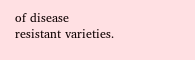of disease resistant varieties.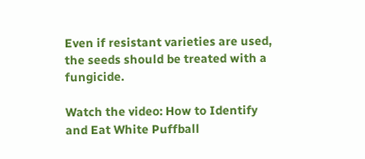Even if resistant varieties are used, the seeds should be treated with a fungicide.

Watch the video: How to Identify and Eat White Puffball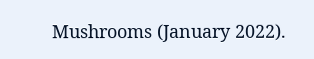Mushrooms (January 2022).